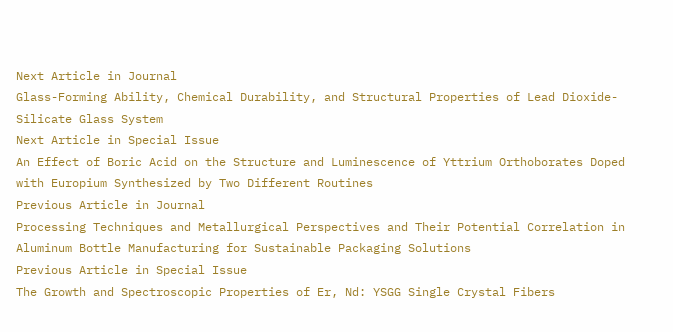Next Article in Journal
Glass-Forming Ability, Chemical Durability, and Structural Properties of Lead Dioxide-Silicate Glass System
Next Article in Special Issue
An Effect of Boric Acid on the Structure and Luminescence of Yttrium Orthoborates Doped with Europium Synthesized by Two Different Routines
Previous Article in Journal
Processing Techniques and Metallurgical Perspectives and Their Potential Correlation in Aluminum Bottle Manufacturing for Sustainable Packaging Solutions
Previous Article in Special Issue
The Growth and Spectroscopic Properties of Er, Nd: YSGG Single Crystal Fibers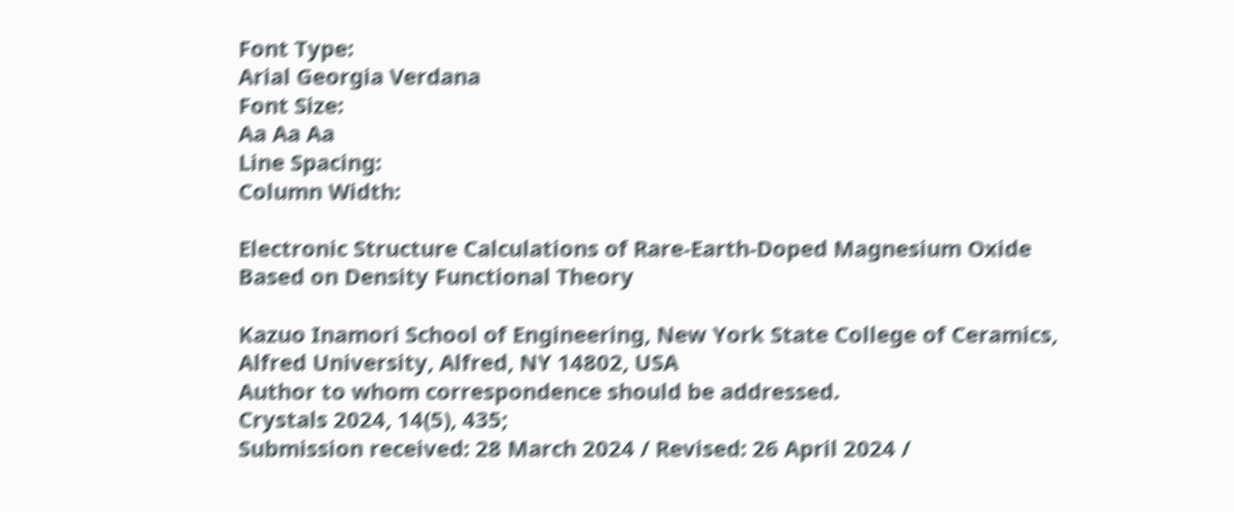Font Type:
Arial Georgia Verdana
Font Size:
Aa Aa Aa
Line Spacing:
Column Width:

Electronic Structure Calculations of Rare-Earth-Doped Magnesium Oxide Based on Density Functional Theory

Kazuo Inamori School of Engineering, New York State College of Ceramics, Alfred University, Alfred, NY 14802, USA
Author to whom correspondence should be addressed.
Crystals 2024, 14(5), 435;
Submission received: 28 March 2024 / Revised: 26 April 2024 /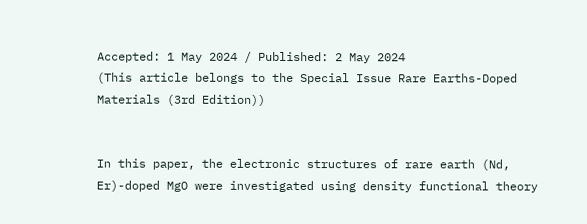Accepted: 1 May 2024 / Published: 2 May 2024
(This article belongs to the Special Issue Rare Earths-Doped Materials (3rd Edition))


In this paper, the electronic structures of rare earth (Nd, Er)-doped MgO were investigated using density functional theory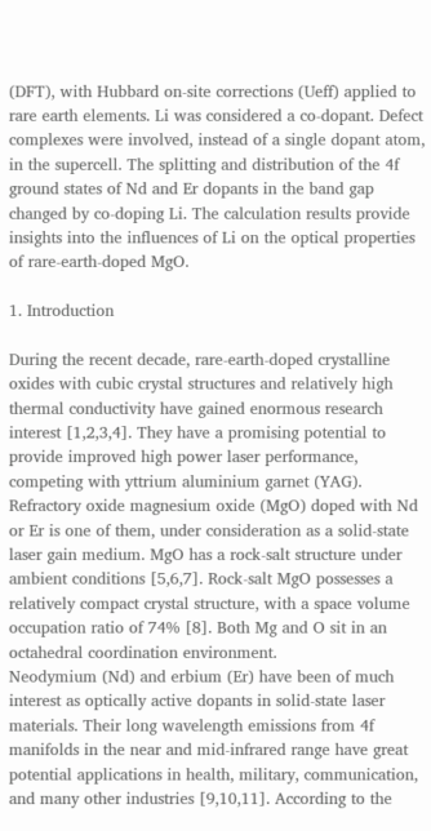(DFT), with Hubbard on-site corrections (Ueff) applied to rare earth elements. Li was considered a co-dopant. Defect complexes were involved, instead of a single dopant atom, in the supercell. The splitting and distribution of the 4f ground states of Nd and Er dopants in the band gap changed by co-doping Li. The calculation results provide insights into the influences of Li on the optical properties of rare-earth-doped MgO.

1. Introduction

During the recent decade, rare-earth-doped crystalline oxides with cubic crystal structures and relatively high thermal conductivity have gained enormous research interest [1,2,3,4]. They have a promising potential to provide improved high power laser performance, competing with yttrium aluminium garnet (YAG). Refractory oxide magnesium oxide (MgO) doped with Nd or Er is one of them, under consideration as a solid-state laser gain medium. MgO has a rock-salt structure under ambient conditions [5,6,7]. Rock-salt MgO possesses a relatively compact crystal structure, with a space volume occupation ratio of 74% [8]. Both Mg and O sit in an octahedral coordination environment.
Neodymium (Nd) and erbium (Er) have been of much interest as optically active dopants in solid-state laser materials. Their long wavelength emissions from 4f manifolds in the near and mid-infrared range have great potential applications in health, military, communication, and many other industries [9,10,11]. According to the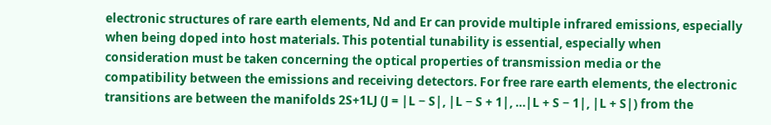electronic structures of rare earth elements, Nd and Er can provide multiple infrared emissions, especially when being doped into host materials. This potential tunability is essential, especially when consideration must be taken concerning the optical properties of transmission media or the compatibility between the emissions and receiving detectors. For free rare earth elements, the electronic transitions are between the manifolds 2S+1LJ (J = |L − S|, |L − S + 1|, …|L + S − 1|, |L + S|) from the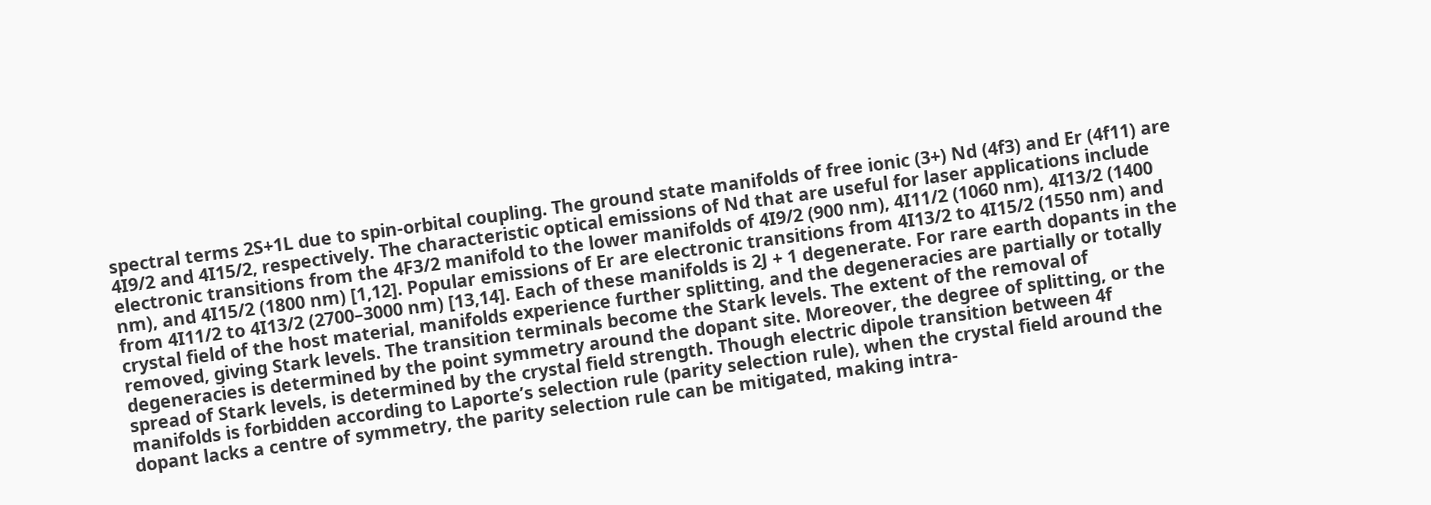spectral terms 2S+1L due to spin-orbital coupling. The ground state manifolds of free ionic (3+) Nd (4f3) and Er (4f11) are 4I9/2 and 4I15/2, respectively. The characteristic optical emissions of Nd that are useful for laser applications include electronic transitions from the 4F3/2 manifold to the lower manifolds of 4I9/2 (900 nm), 4I11/2 (1060 nm), 4I13/2 (1400 nm), and 4I15/2 (1800 nm) [1,12]. Popular emissions of Er are electronic transitions from 4I13/2 to 4I15/2 (1550 nm) and from 4I11/2 to 4I13/2 (2700–3000 nm) [13,14]. Each of these manifolds is 2J + 1 degenerate. For rare earth dopants in the crystal field of the host material, manifolds experience further splitting, and the degeneracies are partially or totally removed, giving Stark levels. The transition terminals become the Stark levels. The extent of the removal of degeneracies is determined by the point symmetry around the dopant site. Moreover, the degree of splitting, or the spread of Stark levels, is determined by the crystal field strength. Though electric dipole transition between 4f manifolds is forbidden according to Laporte’s selection rule (parity selection rule), when the crystal field around the dopant lacks a centre of symmetry, the parity selection rule can be mitigated, making intra-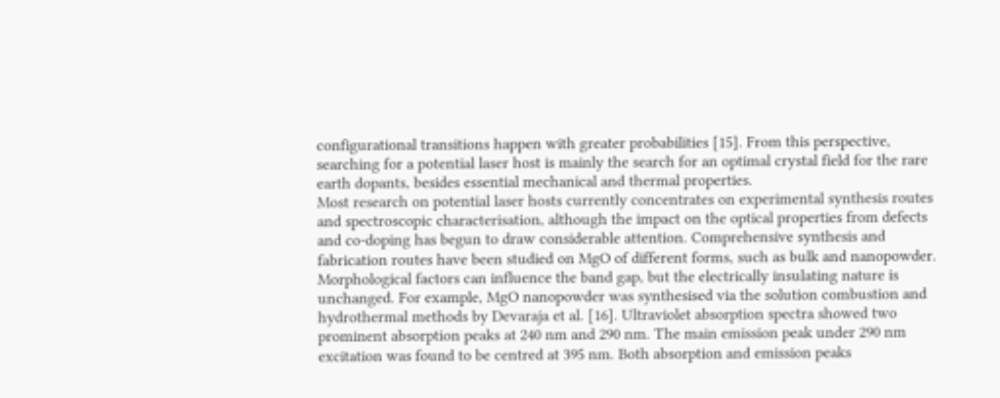configurational transitions happen with greater probabilities [15]. From this perspective, searching for a potential laser host is mainly the search for an optimal crystal field for the rare earth dopants, besides essential mechanical and thermal properties.
Most research on potential laser hosts currently concentrates on experimental synthesis routes and spectroscopic characterisation, although the impact on the optical properties from defects and co-doping has begun to draw considerable attention. Comprehensive synthesis and fabrication routes have been studied on MgO of different forms, such as bulk and nanopowder. Morphological factors can influence the band gap, but the electrically insulating nature is unchanged. For example, MgO nanopowder was synthesised via the solution combustion and hydrothermal methods by Devaraja et al. [16]. Ultraviolet absorption spectra showed two prominent absorption peaks at 240 nm and 290 nm. The main emission peak under 290 nm excitation was found to be centred at 395 nm. Both absorption and emission peaks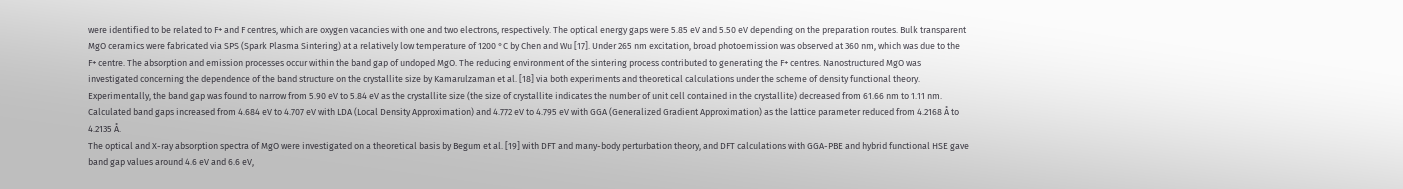were identified to be related to F+ and F centres, which are oxygen vacancies with one and two electrons, respectively. The optical energy gaps were 5.85 eV and 5.50 eV depending on the preparation routes. Bulk transparent MgO ceramics were fabricated via SPS (Spark Plasma Sintering) at a relatively low temperature of 1200 °C by Chen and Wu [17]. Under 265 nm excitation, broad photoemission was observed at 360 nm, which was due to the F+ centre. The absorption and emission processes occur within the band gap of undoped MgO. The reducing environment of the sintering process contributed to generating the F+ centres. Nanostructured MgO was investigated concerning the dependence of the band structure on the crystallite size by Kamarulzaman et al. [18] via both experiments and theoretical calculations under the scheme of density functional theory. Experimentally, the band gap was found to narrow from 5.90 eV to 5.84 eV as the crystallite size (the size of crystallite indicates the number of unit cell contained in the crystallite) decreased from 61.66 nm to 1.11 nm. Calculated band gaps increased from 4.684 eV to 4.707 eV with LDA (Local Density Approximation) and 4.772 eV to 4.795 eV with GGA (Generalized Gradient Approximation) as the lattice parameter reduced from 4.2168 Å to 4.2135 Å.
The optical and X-ray absorption spectra of MgO were investigated on a theoretical basis by Begum et al. [19] with DFT and many-body perturbation theory, and DFT calculations with GGA-PBE and hybrid functional HSE gave band gap values around 4.6 eV and 6.6 eV,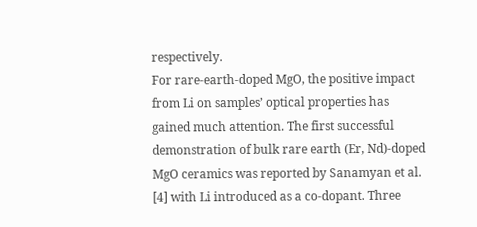respectively.
For rare-earth-doped MgO, the positive impact from Li on samples’ optical properties has gained much attention. The first successful demonstration of bulk rare earth (Er, Nd)-doped MgO ceramics was reported by Sanamyan et al. [4] with Li introduced as a co-dopant. Three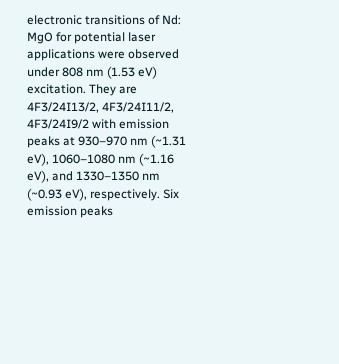electronic transitions of Nd: MgO for potential laser applications were observed under 808 nm (1.53 eV) excitation. They are 4F3/24I13/2, 4F3/24I11/2, 4F3/24I9/2 with emission peaks at 930–970 nm (~1.31 eV), 1060–1080 nm (~1.16 eV), and 1330–1350 nm (~0.93 eV), respectively. Six emission peaks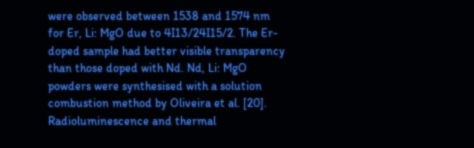were observed between 1538 and 1574 nm for Er, Li: MgO due to 4I13/24I15/2. The Er-doped sample had better visible transparency than those doped with Nd. Nd, Li: MgO powders were synthesised with a solution combustion method by Oliveira et al. [20]. Radioluminescence and thermal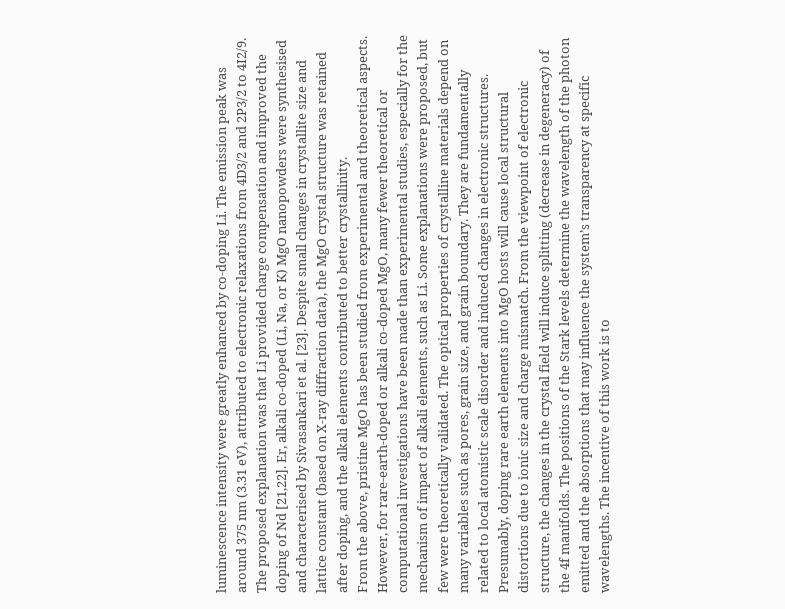luminescence intensity were greatly enhanced by co-doping Li. The emission peak was around 375 nm (3.31 eV), attributed to electronic relaxations from 4D3/2 and 2P3/2 to 4I2/9. The proposed explanation was that Li provided charge compensation and improved the doping of Nd [21,22]. Er, alkali co-doped (Li, Na, or K) MgO nanopowders were synthesised and characterised by Sivasankari et al. [23]. Despite small changes in crystallite size and lattice constant (based on X-ray diffraction data), the MgO crystal structure was retained after doping, and the alkali elements contributed to better crystallinity.
From the above, pristine MgO has been studied from experimental and theoretical aspects. However, for rare-earth-doped or alkali co-doped MgO, many fewer theoretical or computational investigations have been made than experimental studies, especially for the mechanism of impact of alkali elements, such as Li. Some explanations were proposed, but few were theoretically validated. The optical properties of crystalline materials depend on many variables such as pores, grain size, and grain boundary. They are fundamentally related to local atomistic scale disorder and induced changes in electronic structures. Presumably, doping rare earth elements into MgO hosts will cause local structural distortions due to ionic size and charge mismatch. From the viewpoint of electronic structure, the changes in the crystal field will induce splitting (decrease in degeneracy) of the 4f manifolds. The positions of the Stark levels determine the wavelength of the photon emitted and the absorptions that may influence the system’s transparency at specific wavelengths. The incentive of this work is to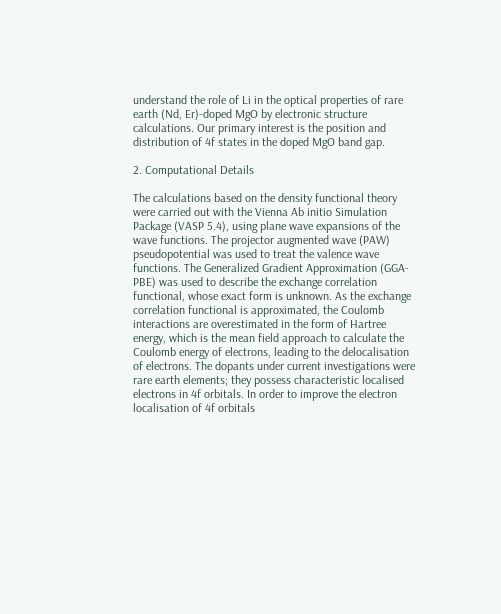understand the role of Li in the optical properties of rare earth (Nd, Er)-doped MgO by electronic structure calculations. Our primary interest is the position and distribution of 4f states in the doped MgO band gap.

2. Computational Details

The calculations based on the density functional theory were carried out with the Vienna Ab initio Simulation Package (VASP 5.4), using plane wave expansions of the wave functions. The projector augmented wave (PAW) pseudopotential was used to treat the valence wave functions. The Generalized Gradient Approximation (GGA-PBE) was used to describe the exchange correlation functional, whose exact form is unknown. As the exchange correlation functional is approximated, the Coulomb interactions are overestimated in the form of Hartree energy, which is the mean field approach to calculate the Coulomb energy of electrons, leading to the delocalisation of electrons. The dopants under current investigations were rare earth elements; they possess characteristic localised electrons in 4f orbitals. In order to improve the electron localisation of 4f orbitals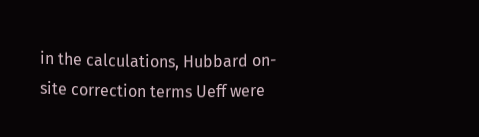in the calculations, Hubbard on-site correction terms Ueff were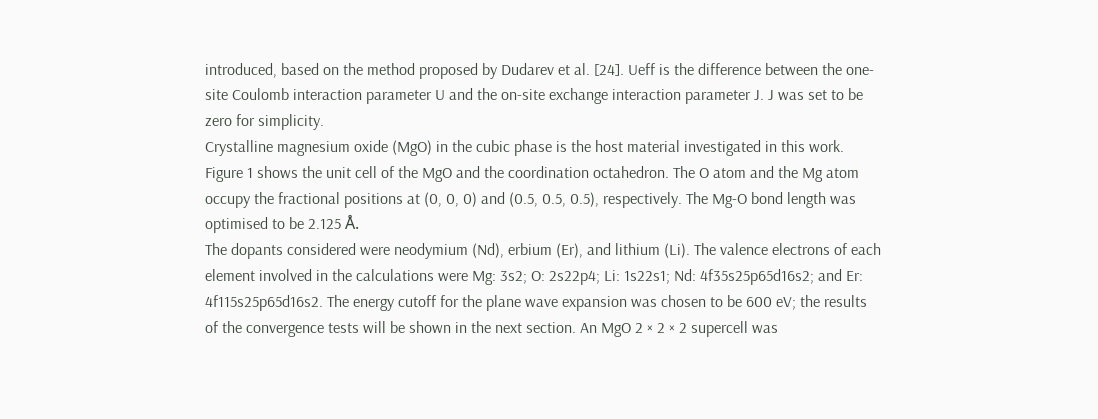introduced, based on the method proposed by Dudarev et al. [24]. Ueff is the difference between the one-site Coulomb interaction parameter U and the on-site exchange interaction parameter J. J was set to be zero for simplicity.
Crystalline magnesium oxide (MgO) in the cubic phase is the host material investigated in this work. Figure 1 shows the unit cell of the MgO and the coordination octahedron. The O atom and the Mg atom occupy the fractional positions at (0, 0, 0) and (0.5, 0.5, 0.5), respectively. The Mg-O bond length was optimised to be 2.125 Å.
The dopants considered were neodymium (Nd), erbium (Er), and lithium (Li). The valence electrons of each element involved in the calculations were Mg: 3s2; O: 2s22p4; Li: 1s22s1; Nd: 4f35s25p65d16s2; and Er: 4f115s25p65d16s2. The energy cutoff for the plane wave expansion was chosen to be 600 eV; the results of the convergence tests will be shown in the next section. An MgO 2 × 2 × 2 supercell was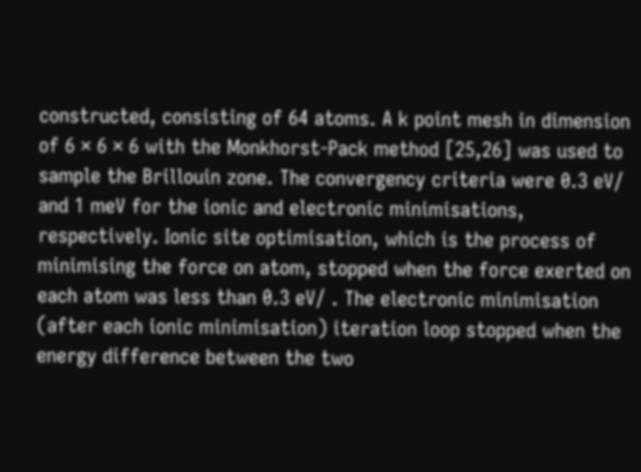constructed, consisting of 64 atoms. A k point mesh in dimension of 6 × 6 × 6 with the Monkhorst-Pack method [25,26] was used to sample the Brillouin zone. The convergency criteria were 0.3 eV/ and 1 meV for the ionic and electronic minimisations, respectively. Ionic site optimisation, which is the process of minimising the force on atom, stopped when the force exerted on each atom was less than 0.3 eV/ . The electronic minimisation (after each ionic minimisation) iteration loop stopped when the energy difference between the two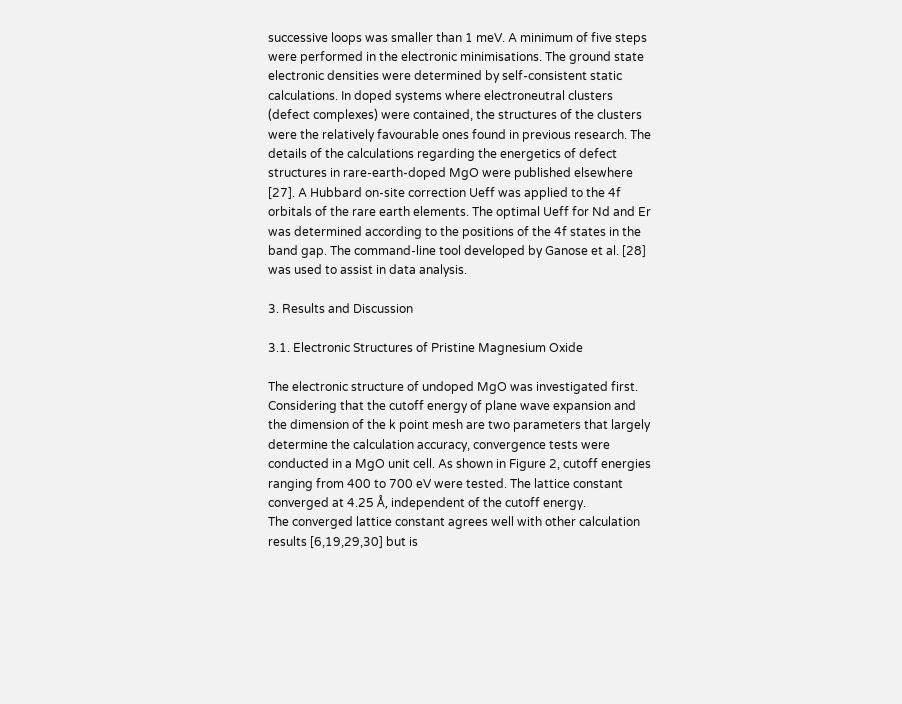successive loops was smaller than 1 meV. A minimum of five steps were performed in the electronic minimisations. The ground state electronic densities were determined by self-consistent static calculations. In doped systems where electroneutral clusters (defect complexes) were contained, the structures of the clusters were the relatively favourable ones found in previous research. The details of the calculations regarding the energetics of defect structures in rare-earth-doped MgO were published elsewhere [27]. A Hubbard on-site correction Ueff was applied to the 4f orbitals of the rare earth elements. The optimal Ueff for Nd and Er was determined according to the positions of the 4f states in the band gap. The command-line tool developed by Ganose et al. [28] was used to assist in data analysis.

3. Results and Discussion

3.1. Electronic Structures of Pristine Magnesium Oxide

The electronic structure of undoped MgO was investigated first. Considering that the cutoff energy of plane wave expansion and the dimension of the k point mesh are two parameters that largely determine the calculation accuracy, convergence tests were conducted in a MgO unit cell. As shown in Figure 2, cutoff energies ranging from 400 to 700 eV were tested. The lattice constant converged at 4.25 Å, independent of the cutoff energy.
The converged lattice constant agrees well with other calculation results [6,19,29,30] but is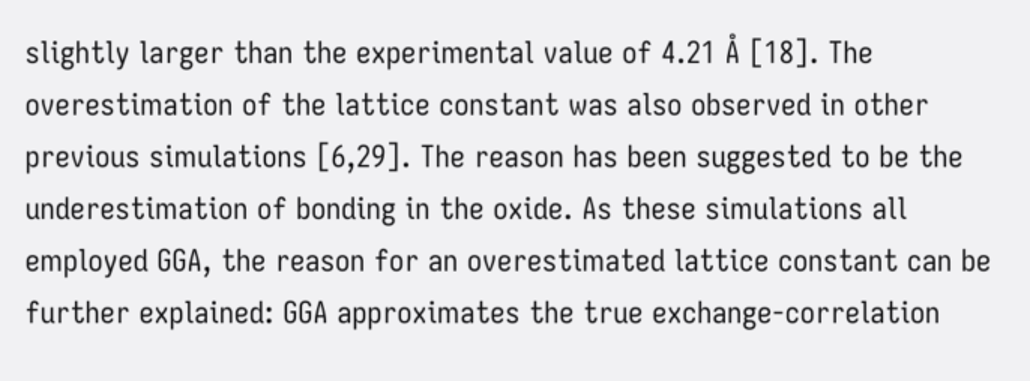slightly larger than the experimental value of 4.21 Å [18]. The overestimation of the lattice constant was also observed in other previous simulations [6,29]. The reason has been suggested to be the underestimation of bonding in the oxide. As these simulations all employed GGA, the reason for an overestimated lattice constant can be further explained: GGA approximates the true exchange-correlation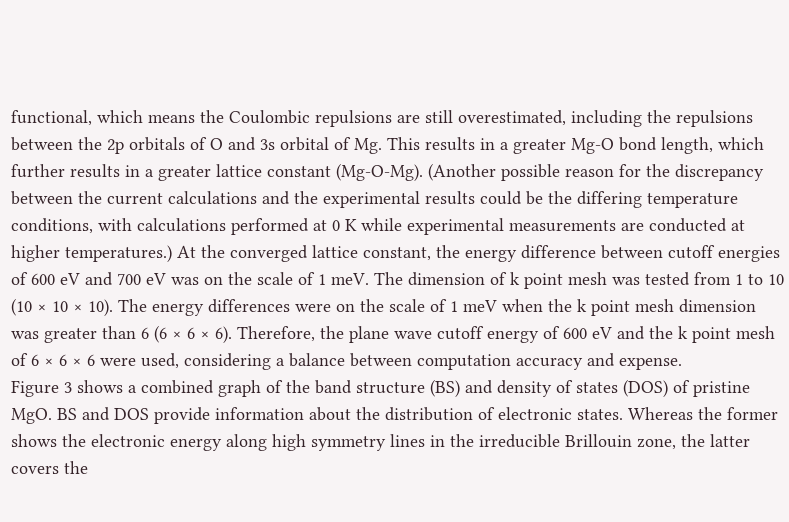functional, which means the Coulombic repulsions are still overestimated, including the repulsions between the 2p orbitals of O and 3s orbital of Mg. This results in a greater Mg-O bond length, which further results in a greater lattice constant (Mg-O-Mg). (Another possible reason for the discrepancy between the current calculations and the experimental results could be the differing temperature conditions, with calculations performed at 0 K while experimental measurements are conducted at higher temperatures.) At the converged lattice constant, the energy difference between cutoff energies of 600 eV and 700 eV was on the scale of 1 meV. The dimension of k point mesh was tested from 1 to 10 (10 × 10 × 10). The energy differences were on the scale of 1 meV when the k point mesh dimension was greater than 6 (6 × 6 × 6). Therefore, the plane wave cutoff energy of 600 eV and the k point mesh of 6 × 6 × 6 were used, considering a balance between computation accuracy and expense.
Figure 3 shows a combined graph of the band structure (BS) and density of states (DOS) of pristine MgO. BS and DOS provide information about the distribution of electronic states. Whereas the former shows the electronic energy along high symmetry lines in the irreducible Brillouin zone, the latter covers the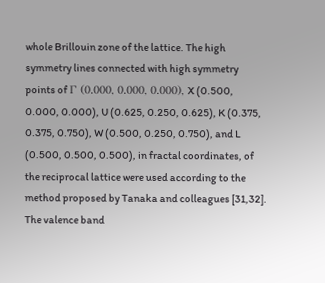whole Brillouin zone of the lattice. The high symmetry lines connected with high symmetry points of Γ (0.000, 0.000, 0.000), X (0.500, 0.000, 0.000), U (0.625, 0.250, 0.625), K (0.375, 0.375, 0.750), W (0.500, 0.250, 0.750), and L (0.500, 0.500, 0.500), in fractal coordinates, of the reciprocal lattice were used according to the method proposed by Tanaka and colleagues [31,32].
The valence band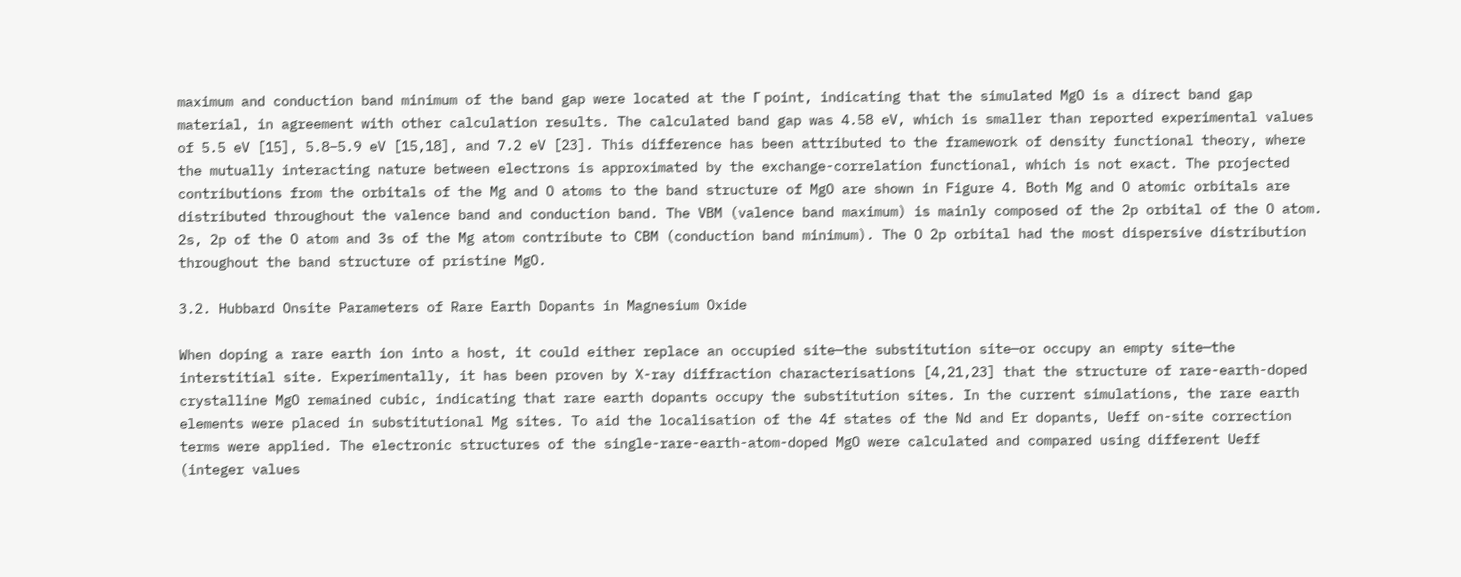maximum and conduction band minimum of the band gap were located at the Γ point, indicating that the simulated MgO is a direct band gap material, in agreement with other calculation results. The calculated band gap was 4.58 eV, which is smaller than reported experimental values of 5.5 eV [15], 5.8–5.9 eV [15,18], and 7.2 eV [23]. This difference has been attributed to the framework of density functional theory, where the mutually interacting nature between electrons is approximated by the exchange-correlation functional, which is not exact. The projected contributions from the orbitals of the Mg and O atoms to the band structure of MgO are shown in Figure 4. Both Mg and O atomic orbitals are distributed throughout the valence band and conduction band. The VBM (valence band maximum) is mainly composed of the 2p orbital of the O atom. 2s, 2p of the O atom and 3s of the Mg atom contribute to CBM (conduction band minimum). The O 2p orbital had the most dispersive distribution throughout the band structure of pristine MgO.

3.2. Hubbard Onsite Parameters of Rare Earth Dopants in Magnesium Oxide

When doping a rare earth ion into a host, it could either replace an occupied site—the substitution site—or occupy an empty site—the interstitial site. Experimentally, it has been proven by X-ray diffraction characterisations [4,21,23] that the structure of rare-earth-doped crystalline MgO remained cubic, indicating that rare earth dopants occupy the substitution sites. In the current simulations, the rare earth elements were placed in substitutional Mg sites. To aid the localisation of the 4f states of the Nd and Er dopants, Ueff on-site correction terms were applied. The electronic structures of the single-rare-earth-atom-doped MgO were calculated and compared using different Ueff (integer values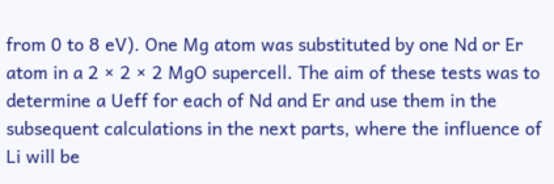from 0 to 8 eV). One Mg atom was substituted by one Nd or Er atom in a 2 × 2 × 2 MgO supercell. The aim of these tests was to determine a Ueff for each of Nd and Er and use them in the subsequent calculations in the next parts, where the influence of Li will be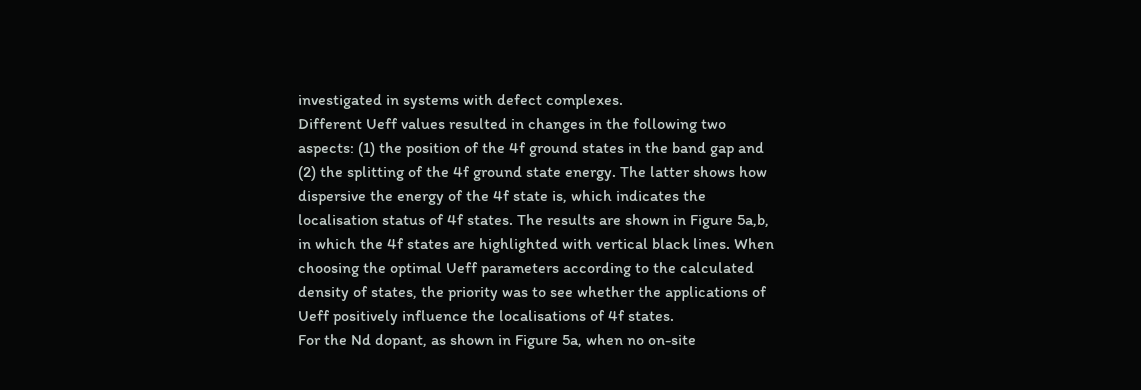investigated in systems with defect complexes.
Different Ueff values resulted in changes in the following two aspects: (1) the position of the 4f ground states in the band gap and (2) the splitting of the 4f ground state energy. The latter shows how dispersive the energy of the 4f state is, which indicates the localisation status of 4f states. The results are shown in Figure 5a,b, in which the 4f states are highlighted with vertical black lines. When choosing the optimal Ueff parameters according to the calculated density of states, the priority was to see whether the applications of Ueff positively influence the localisations of 4f states.
For the Nd dopant, as shown in Figure 5a, when no on-site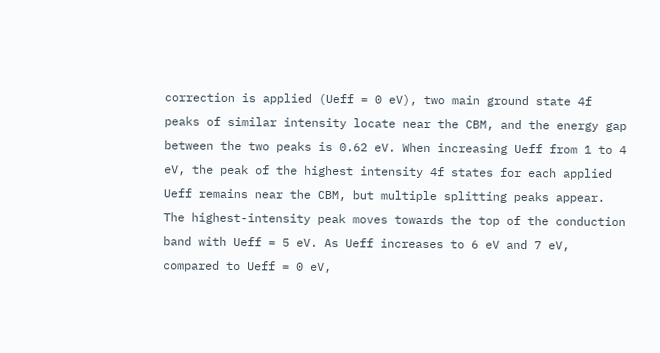correction is applied (Ueff = 0 eV), two main ground state 4f peaks of similar intensity locate near the CBM, and the energy gap between the two peaks is 0.62 eV. When increasing Ueff from 1 to 4 eV, the peak of the highest intensity 4f states for each applied Ueff remains near the CBM, but multiple splitting peaks appear. The highest-intensity peak moves towards the top of the conduction band with Ueff = 5 eV. As Ueff increases to 6 eV and 7 eV, compared to Ueff = 0 eV,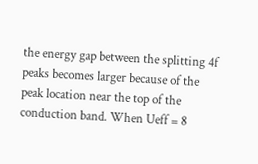the energy gap between the splitting 4f peaks becomes larger because of the peak location near the top of the conduction band. When Ueff = 8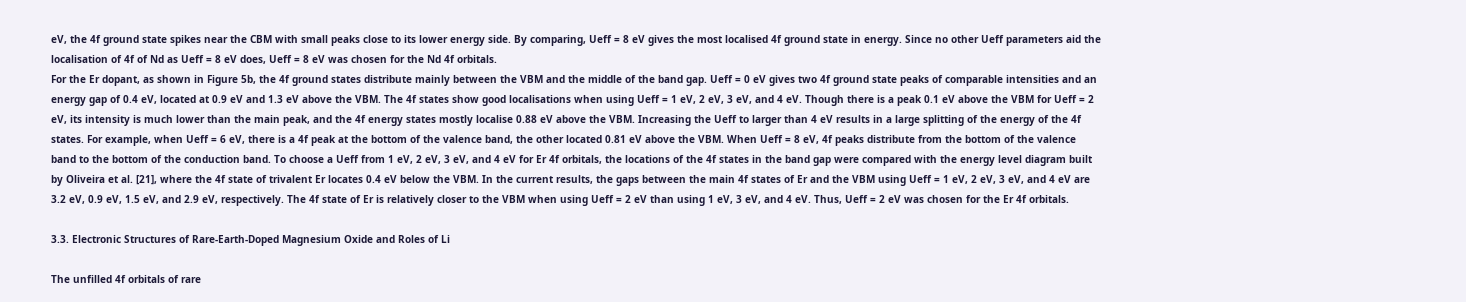eV, the 4f ground state spikes near the CBM with small peaks close to its lower energy side. By comparing, Ueff = 8 eV gives the most localised 4f ground state in energy. Since no other Ueff parameters aid the localisation of 4f of Nd as Ueff = 8 eV does, Ueff = 8 eV was chosen for the Nd 4f orbitals.
For the Er dopant, as shown in Figure 5b, the 4f ground states distribute mainly between the VBM and the middle of the band gap. Ueff = 0 eV gives two 4f ground state peaks of comparable intensities and an energy gap of 0.4 eV, located at 0.9 eV and 1.3 eV above the VBM. The 4f states show good localisations when using Ueff = 1 eV, 2 eV, 3 eV, and 4 eV. Though there is a peak 0.1 eV above the VBM for Ueff = 2 eV, its intensity is much lower than the main peak, and the 4f energy states mostly localise 0.88 eV above the VBM. Increasing the Ueff to larger than 4 eV results in a large splitting of the energy of the 4f states. For example, when Ueff = 6 eV, there is a 4f peak at the bottom of the valence band, the other located 0.81 eV above the VBM. When Ueff = 8 eV, 4f peaks distribute from the bottom of the valence band to the bottom of the conduction band. To choose a Ueff from 1 eV, 2 eV, 3 eV, and 4 eV for Er 4f orbitals, the locations of the 4f states in the band gap were compared with the energy level diagram built by Oliveira et al. [21], where the 4f state of trivalent Er locates 0.4 eV below the VBM. In the current results, the gaps between the main 4f states of Er and the VBM using Ueff = 1 eV, 2 eV, 3 eV, and 4 eV are 3.2 eV, 0.9 eV, 1.5 eV, and 2.9 eV, respectively. The 4f state of Er is relatively closer to the VBM when using Ueff = 2 eV than using 1 eV, 3 eV, and 4 eV. Thus, Ueff = 2 eV was chosen for the Er 4f orbitals.

3.3. Electronic Structures of Rare-Earth-Doped Magnesium Oxide and Roles of Li

The unfilled 4f orbitals of rare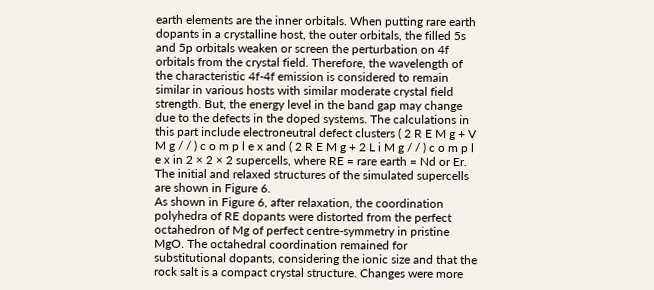earth elements are the inner orbitals. When putting rare earth dopants in a crystalline host, the outer orbitals, the filled 5s and 5p orbitals weaken or screen the perturbation on 4f orbitals from the crystal field. Therefore, the wavelength of the characteristic 4f-4f emission is considered to remain similar in various hosts with similar moderate crystal field strength. But, the energy level in the band gap may change due to the defects in the doped systems. The calculations in this part include electroneutral defect clusters ( 2 R E M g + V M g / / ) c o m p l e x and ( 2 R E M g + 2 L i M g / / ) c o m p l e x in 2 × 2 × 2 supercells, where RE = rare earth = Nd or Er. The initial and relaxed structures of the simulated supercells are shown in Figure 6.
As shown in Figure 6, after relaxation, the coordination polyhedra of RE dopants were distorted from the perfect octahedron of Mg of perfect centre-symmetry in pristine MgO. The octahedral coordination remained for substitutional dopants, considering the ionic size and that the rock salt is a compact crystal structure. Changes were more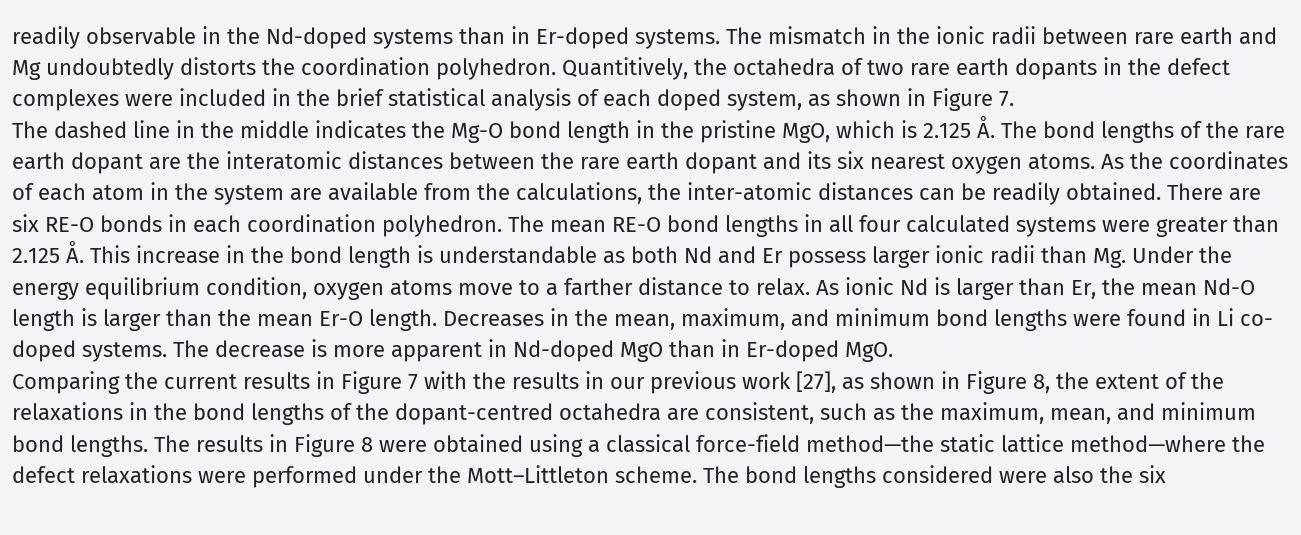readily observable in the Nd-doped systems than in Er-doped systems. The mismatch in the ionic radii between rare earth and Mg undoubtedly distorts the coordination polyhedron. Quantitively, the octahedra of two rare earth dopants in the defect complexes were included in the brief statistical analysis of each doped system, as shown in Figure 7.
The dashed line in the middle indicates the Mg-O bond length in the pristine MgO, which is 2.125 Å. The bond lengths of the rare earth dopant are the interatomic distances between the rare earth dopant and its six nearest oxygen atoms. As the coordinates of each atom in the system are available from the calculations, the inter-atomic distances can be readily obtained. There are six RE-O bonds in each coordination polyhedron. The mean RE-O bond lengths in all four calculated systems were greater than 2.125 Å. This increase in the bond length is understandable as both Nd and Er possess larger ionic radii than Mg. Under the energy equilibrium condition, oxygen atoms move to a farther distance to relax. As ionic Nd is larger than Er, the mean Nd-O length is larger than the mean Er-O length. Decreases in the mean, maximum, and minimum bond lengths were found in Li co-doped systems. The decrease is more apparent in Nd-doped MgO than in Er-doped MgO.
Comparing the current results in Figure 7 with the results in our previous work [27], as shown in Figure 8, the extent of the relaxations in the bond lengths of the dopant-centred octahedra are consistent, such as the maximum, mean, and minimum bond lengths. The results in Figure 8 were obtained using a classical force-field method—the static lattice method—where the defect relaxations were performed under the Mott–Littleton scheme. The bond lengths considered were also the six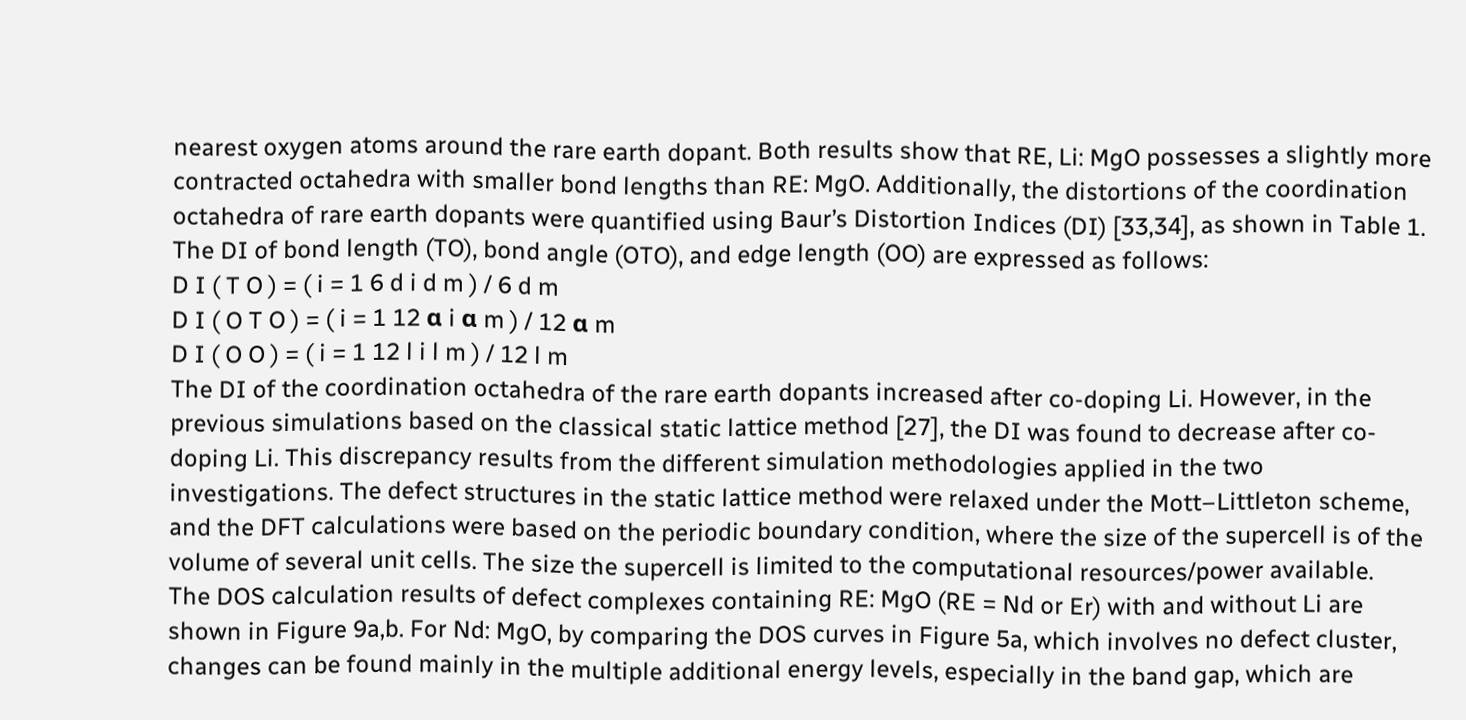nearest oxygen atoms around the rare earth dopant. Both results show that RE, Li: MgO possesses a slightly more contracted octahedra with smaller bond lengths than RE: MgO. Additionally, the distortions of the coordination octahedra of rare earth dopants were quantified using Baur’s Distortion Indices (DI) [33,34], as shown in Table 1. The DI of bond length (TO), bond angle (OTO), and edge length (OO) are expressed as follows:
D I ( T O ) = ( i = 1 6 d i d m ) / 6 d m
D I ( O T O ) = ( i = 1 12 α i α m ) / 12 α m
D I ( O O ) = ( i = 1 12 l i l m ) / 12 l m
The DI of the coordination octahedra of the rare earth dopants increased after co-doping Li. However, in the previous simulations based on the classical static lattice method [27], the DI was found to decrease after co-doping Li. This discrepancy results from the different simulation methodologies applied in the two investigations. The defect structures in the static lattice method were relaxed under the Mott–Littleton scheme, and the DFT calculations were based on the periodic boundary condition, where the size of the supercell is of the volume of several unit cells. The size the supercell is limited to the computational resources/power available.
The DOS calculation results of defect complexes containing RE: MgO (RE = Nd or Er) with and without Li are shown in Figure 9a,b. For Nd: MgO, by comparing the DOS curves in Figure 5a, which involves no defect cluster, changes can be found mainly in the multiple additional energy levels, especially in the band gap, which are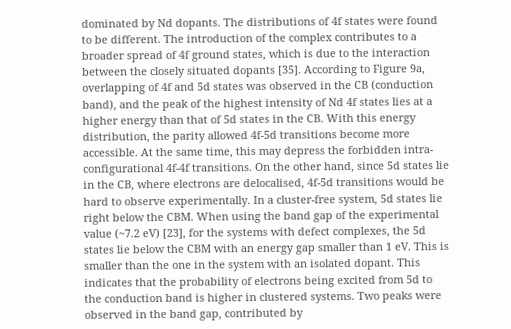dominated by Nd dopants. The distributions of 4f states were found to be different. The introduction of the complex contributes to a broader spread of 4f ground states, which is due to the interaction between the closely situated dopants [35]. According to Figure 9a, overlapping of 4f and 5d states was observed in the CB (conduction band), and the peak of the highest intensity of Nd 4f states lies at a higher energy than that of 5d states in the CB. With this energy distribution, the parity allowed 4f-5d transitions become more accessible. At the same time, this may depress the forbidden intra-configurational 4f-4f transitions. On the other hand, since 5d states lie in the CB, where electrons are delocalised, 4f-5d transitions would be hard to observe experimentally. In a cluster-free system, 5d states lie right below the CBM. When using the band gap of the experimental value (~7.2 eV) [23], for the systems with defect complexes, the 5d states lie below the CBM with an energy gap smaller than 1 eV. This is smaller than the one in the system with an isolated dopant. This indicates that the probability of electrons being excited from 5d to the conduction band is higher in clustered systems. Two peaks were observed in the band gap, contributed by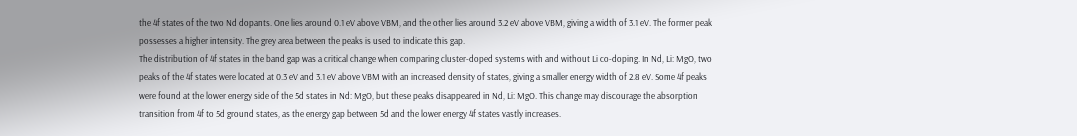the 4f states of the two Nd dopants. One lies around 0.1 eV above VBM, and the other lies around 3.2 eV above VBM, giving a width of 3.1 eV. The former peak possesses a higher intensity. The grey area between the peaks is used to indicate this gap.
The distribution of 4f states in the band gap was a critical change when comparing cluster-doped systems with and without Li co-doping. In Nd, Li: MgO, two peaks of the 4f states were located at 0.3 eV and 3.1 eV above VBM with an increased density of states, giving a smaller energy width of 2.8 eV. Some 4f peaks were found at the lower energy side of the 5d states in Nd: MgO, but these peaks disappeared in Nd, Li: MgO. This change may discourage the absorption transition from 4f to 5d ground states, as the energy gap between 5d and the lower energy 4f states vastly increases.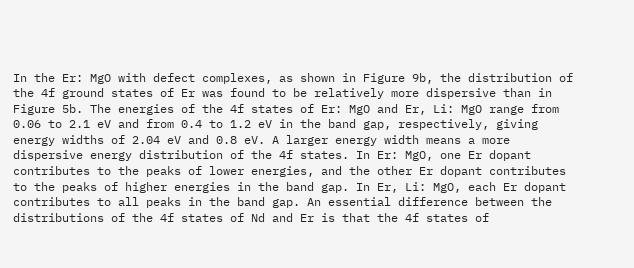In the Er: MgO with defect complexes, as shown in Figure 9b, the distribution of the 4f ground states of Er was found to be relatively more dispersive than in Figure 5b. The energies of the 4f states of Er: MgO and Er, Li: MgO range from 0.06 to 2.1 eV and from 0.4 to 1.2 eV in the band gap, respectively, giving energy widths of 2.04 eV and 0.8 eV. A larger energy width means a more dispersive energy distribution of the 4f states. In Er: MgO, one Er dopant contributes to the peaks of lower energies, and the other Er dopant contributes to the peaks of higher energies in the band gap. In Er, Li: MgO, each Er dopant contributes to all peaks in the band gap. An essential difference between the distributions of the 4f states of Nd and Er is that the 4f states of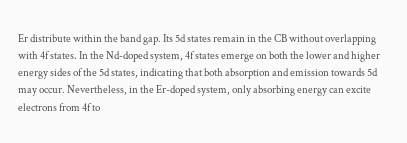Er distribute within the band gap. Its 5d states remain in the CB without overlapping with 4f states. In the Nd-doped system, 4f states emerge on both the lower and higher energy sides of the 5d states, indicating that both absorption and emission towards 5d may occur. Nevertheless, in the Er-doped system, only absorbing energy can excite electrons from 4f to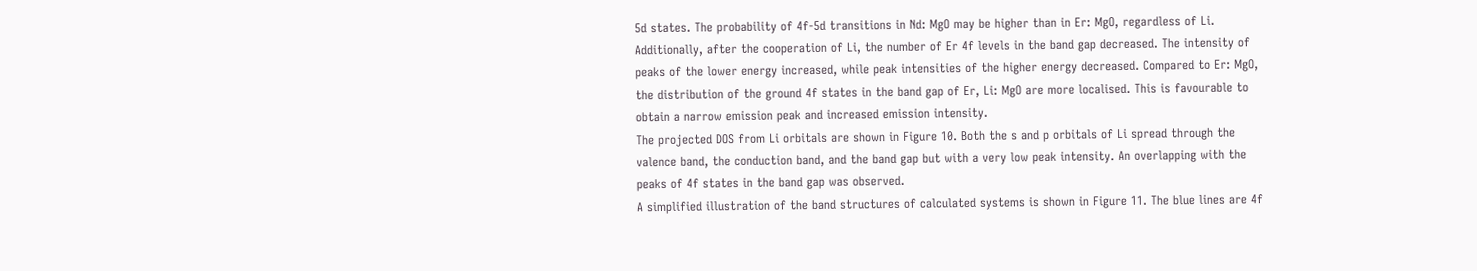5d states. The probability of 4f-5d transitions in Nd: MgO may be higher than in Er: MgO, regardless of Li. Additionally, after the cooperation of Li, the number of Er 4f levels in the band gap decreased. The intensity of peaks of the lower energy increased, while peak intensities of the higher energy decreased. Compared to Er: MgO, the distribution of the ground 4f states in the band gap of Er, Li: MgO are more localised. This is favourable to obtain a narrow emission peak and increased emission intensity.
The projected DOS from Li orbitals are shown in Figure 10. Both the s and p orbitals of Li spread through the valence band, the conduction band, and the band gap but with a very low peak intensity. An overlapping with the peaks of 4f states in the band gap was observed.
A simplified illustration of the band structures of calculated systems is shown in Figure 11. The blue lines are 4f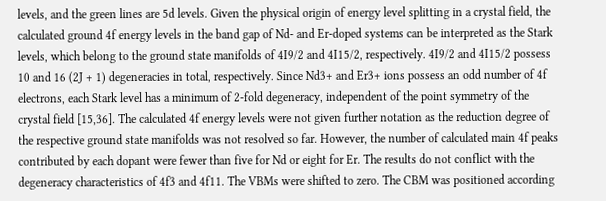levels, and the green lines are 5d levels. Given the physical origin of energy level splitting in a crystal field, the calculated ground 4f energy levels in the band gap of Nd- and Er-doped systems can be interpreted as the Stark levels, which belong to the ground state manifolds of 4I9/2 and 4I15/2, respectively. 4I9/2 and 4I15/2 possess 10 and 16 (2J + 1) degeneracies in total, respectively. Since Nd3+ and Er3+ ions possess an odd number of 4f electrons, each Stark level has a minimum of 2-fold degeneracy, independent of the point symmetry of the crystal field [15,36]. The calculated 4f energy levels were not given further notation as the reduction degree of the respective ground state manifolds was not resolved so far. However, the number of calculated main 4f peaks contributed by each dopant were fewer than five for Nd or eight for Er. The results do not conflict with the degeneracy characteristics of 4f3 and 4f11. The VBMs were shifted to zero. The CBM was positioned according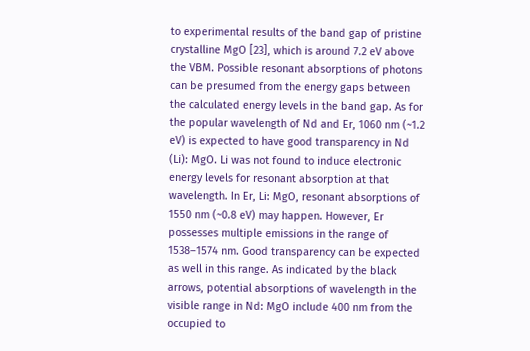to experimental results of the band gap of pristine crystalline MgO [23], which is around 7.2 eV above the VBM. Possible resonant absorptions of photons can be presumed from the energy gaps between the calculated energy levels in the band gap. As for the popular wavelength of Nd and Er, 1060 nm (~1.2 eV) is expected to have good transparency in Nd (Li): MgO. Li was not found to induce electronic energy levels for resonant absorption at that wavelength. In Er, Li: MgO, resonant absorptions of 1550 nm (~0.8 eV) may happen. However, Er possesses multiple emissions in the range of 1538–1574 nm. Good transparency can be expected as well in this range. As indicated by the black arrows, potential absorptions of wavelength in the visible range in Nd: MgO include 400 nm from the occupied to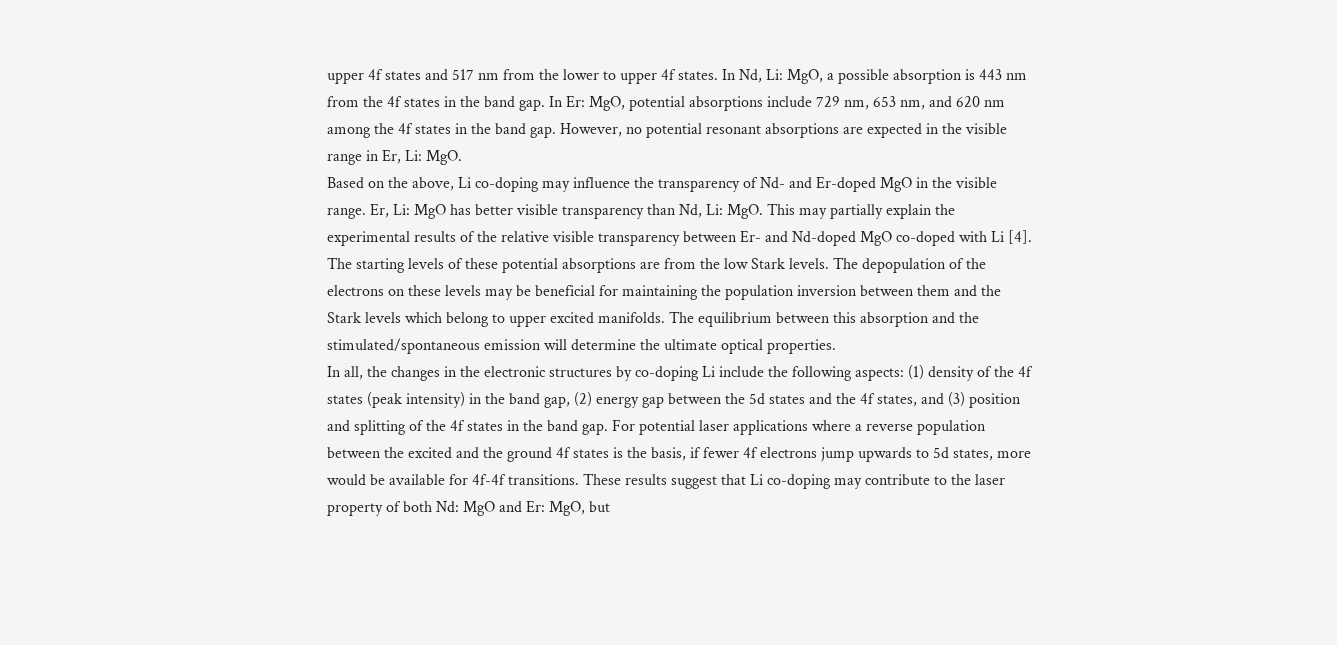upper 4f states and 517 nm from the lower to upper 4f states. In Nd, Li: MgO, a possible absorption is 443 nm from the 4f states in the band gap. In Er: MgO, potential absorptions include 729 nm, 653 nm, and 620 nm among the 4f states in the band gap. However, no potential resonant absorptions are expected in the visible range in Er, Li: MgO.
Based on the above, Li co-doping may influence the transparency of Nd- and Er-doped MgO in the visible range. Er, Li: MgO has better visible transparency than Nd, Li: MgO. This may partially explain the experimental results of the relative visible transparency between Er- and Nd-doped MgO co-doped with Li [4]. The starting levels of these potential absorptions are from the low Stark levels. The depopulation of the electrons on these levels may be beneficial for maintaining the population inversion between them and the Stark levels which belong to upper excited manifolds. The equilibrium between this absorption and the stimulated/spontaneous emission will determine the ultimate optical properties.
In all, the changes in the electronic structures by co-doping Li include the following aspects: (1) density of the 4f states (peak intensity) in the band gap, (2) energy gap between the 5d states and the 4f states, and (3) position and splitting of the 4f states in the band gap. For potential laser applications where a reverse population between the excited and the ground 4f states is the basis, if fewer 4f electrons jump upwards to 5d states, more would be available for 4f-4f transitions. These results suggest that Li co-doping may contribute to the laser property of both Nd: MgO and Er: MgO, but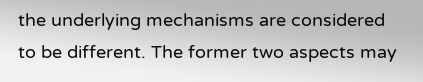the underlying mechanisms are considered to be different. The former two aspects may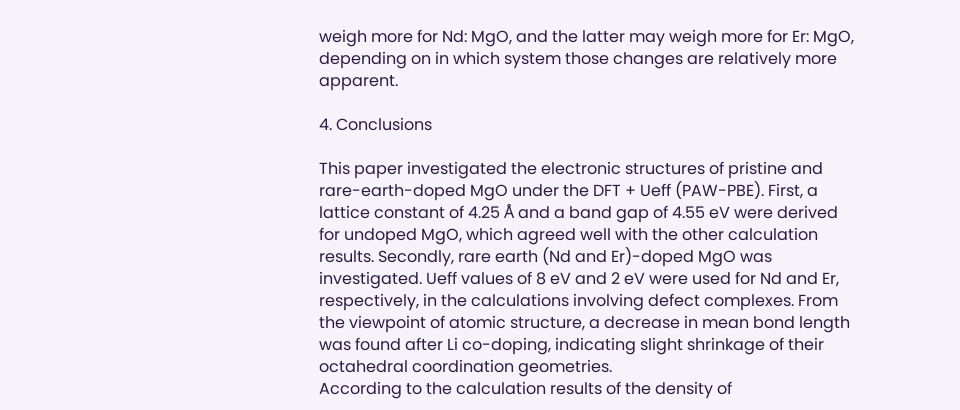weigh more for Nd: MgO, and the latter may weigh more for Er: MgO, depending on in which system those changes are relatively more apparent.

4. Conclusions

This paper investigated the electronic structures of pristine and rare-earth-doped MgO under the DFT + Ueff (PAW-PBE). First, a lattice constant of 4.25 Å and a band gap of 4.55 eV were derived for undoped MgO, which agreed well with the other calculation results. Secondly, rare earth (Nd and Er)-doped MgO was investigated. Ueff values of 8 eV and 2 eV were used for Nd and Er, respectively, in the calculations involving defect complexes. From the viewpoint of atomic structure, a decrease in mean bond length was found after Li co-doping, indicating slight shrinkage of their octahedral coordination geometries.
According to the calculation results of the density of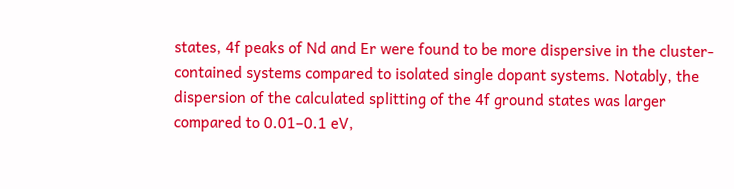states, 4f peaks of Nd and Er were found to be more dispersive in the cluster-contained systems compared to isolated single dopant systems. Notably, the dispersion of the calculated splitting of the 4f ground states was larger compared to 0.01–0.1 eV,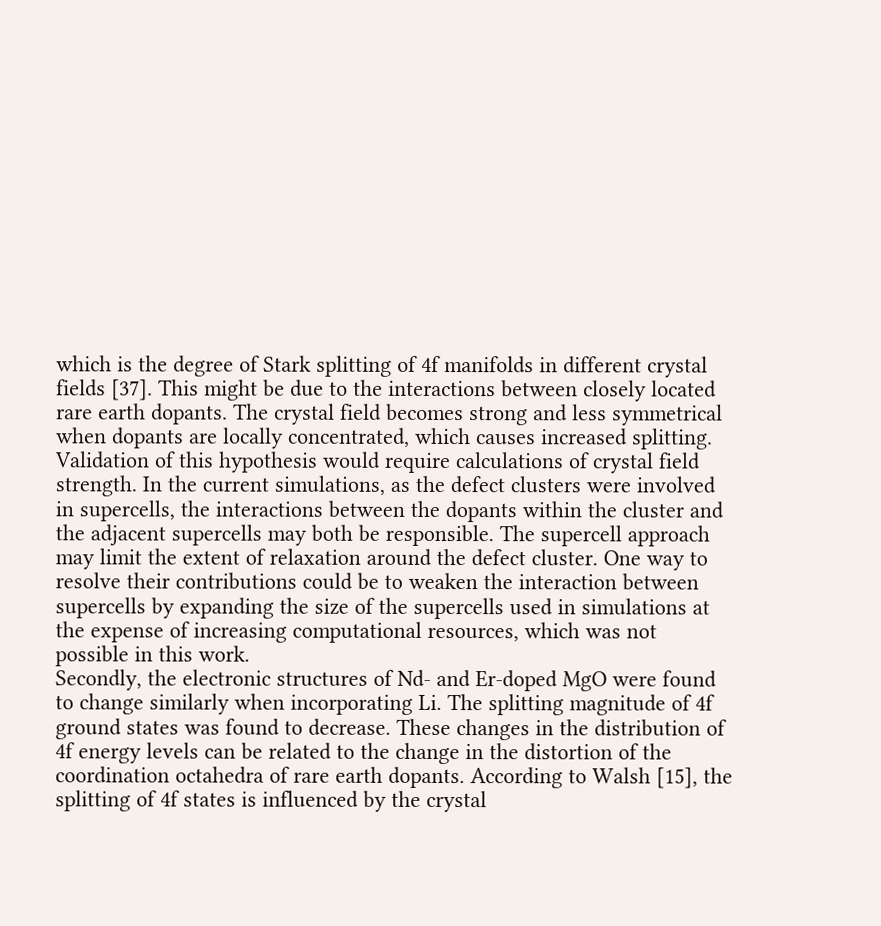which is the degree of Stark splitting of 4f manifolds in different crystal fields [37]. This might be due to the interactions between closely located rare earth dopants. The crystal field becomes strong and less symmetrical when dopants are locally concentrated, which causes increased splitting. Validation of this hypothesis would require calculations of crystal field strength. In the current simulations, as the defect clusters were involved in supercells, the interactions between the dopants within the cluster and the adjacent supercells may both be responsible. The supercell approach may limit the extent of relaxation around the defect cluster. One way to resolve their contributions could be to weaken the interaction between supercells by expanding the size of the supercells used in simulations at the expense of increasing computational resources, which was not possible in this work.
Secondly, the electronic structures of Nd- and Er-doped MgO were found to change similarly when incorporating Li. The splitting magnitude of 4f ground states was found to decrease. These changes in the distribution of 4f energy levels can be related to the change in the distortion of the coordination octahedra of rare earth dopants. According to Walsh [15], the splitting of 4f states is influenced by the crystal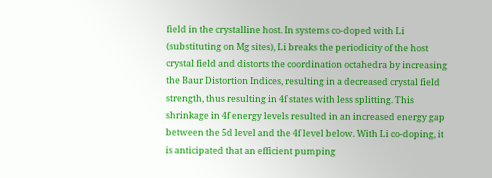field in the crystalline host. In systems co-doped with Li (substituting on Mg sites), Li breaks the periodicity of the host crystal field and distorts the coordination octahedra by increasing the Baur Distortion Indices, resulting in a decreased crystal field strength, thus resulting in 4f states with less splitting. This shrinkage in 4f energy levels resulted in an increased energy gap between the 5d level and the 4f level below. With Li co-doping, it is anticipated that an efficient pumping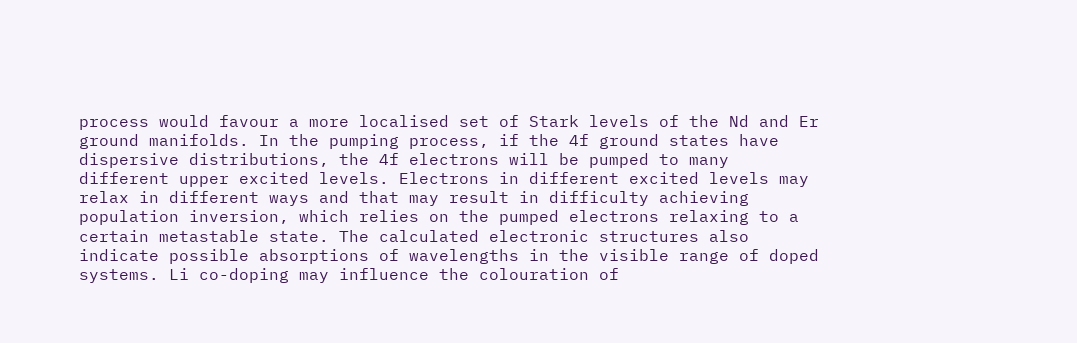process would favour a more localised set of Stark levels of the Nd and Er ground manifolds. In the pumping process, if the 4f ground states have dispersive distributions, the 4f electrons will be pumped to many different upper excited levels. Electrons in different excited levels may relax in different ways and that may result in difficulty achieving population inversion, which relies on the pumped electrons relaxing to a certain metastable state. The calculated electronic structures also indicate possible absorptions of wavelengths in the visible range of doped systems. Li co-doping may influence the colouration of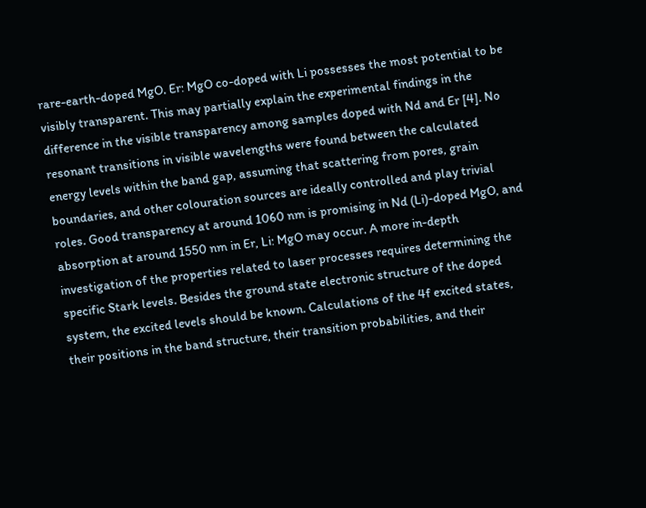rare-earth-doped MgO. Er: MgO co-doped with Li possesses the most potential to be visibly transparent. This may partially explain the experimental findings in the difference in the visible transparency among samples doped with Nd and Er [4]. No resonant transitions in visible wavelengths were found between the calculated energy levels within the band gap, assuming that scattering from pores, grain boundaries, and other colouration sources are ideally controlled and play trivial roles. Good transparency at around 1060 nm is promising in Nd (Li)-doped MgO, and absorption at around 1550 nm in Er, Li: MgO may occur. A more in-depth investigation of the properties related to laser processes requires determining the specific Stark levels. Besides the ground state electronic structure of the doped system, the excited levels should be known. Calculations of the 4f excited states, their positions in the band structure, their transition probabilities, and their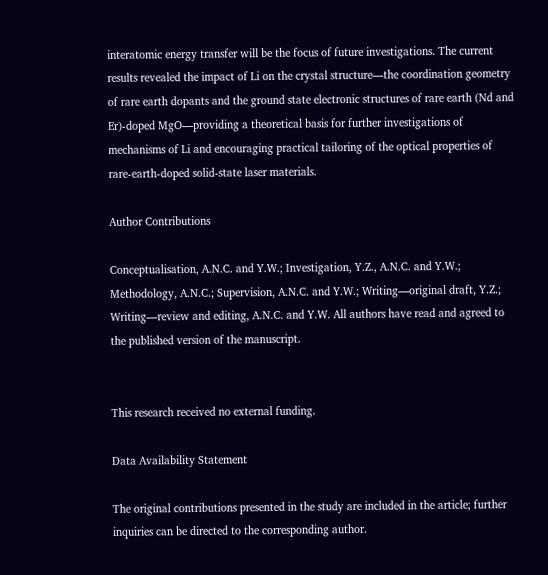interatomic energy transfer will be the focus of future investigations. The current results revealed the impact of Li on the crystal structure—the coordination geometry of rare earth dopants and the ground state electronic structures of rare earth (Nd and Er)-doped MgO—providing a theoretical basis for further investigations of mechanisms of Li and encouraging practical tailoring of the optical properties of rare-earth-doped solid-state laser materials.

Author Contributions

Conceptualisation, A.N.C. and Y.W.; Investigation, Y.Z., A.N.C. and Y.W.; Methodology, A.N.C.; Supervision, A.N.C. and Y.W.; Writing—original draft, Y.Z.; Writing—review and editing, A.N.C. and Y.W. All authors have read and agreed to the published version of the manuscript.


This research received no external funding.

Data Availability Statement

The original contributions presented in the study are included in the article; further inquiries can be directed to the corresponding author.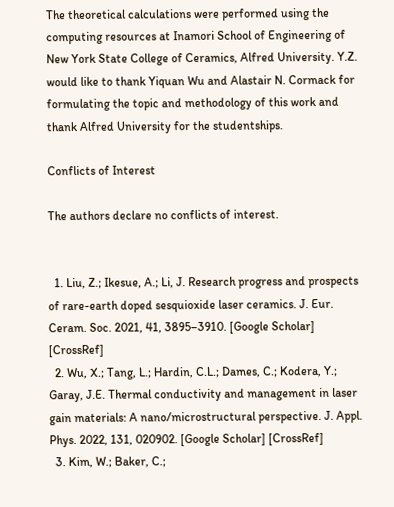The theoretical calculations were performed using the computing resources at Inamori School of Engineering of New York State College of Ceramics, Alfred University. Y.Z. would like to thank Yiquan Wu and Alastair N. Cormack for formulating the topic and methodology of this work and thank Alfred University for the studentships.

Conflicts of Interest

The authors declare no conflicts of interest.


  1. Liu, Z.; Ikesue, A.; Li, J. Research progress and prospects of rare-earth doped sesquioxide laser ceramics. J. Eur. Ceram. Soc. 2021, 41, 3895–3910. [Google Scholar] [CrossRef]
  2. Wu, X.; Tang, L.; Hardin, C.L.; Dames, C.; Kodera, Y.; Garay, J.E. Thermal conductivity and management in laser gain materials: A nano/microstructural perspective. J. Appl. Phys. 2022, 131, 020902. [Google Scholar] [CrossRef]
  3. Kim, W.; Baker, C.;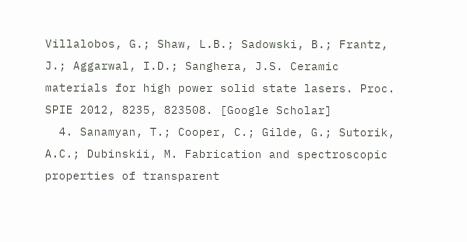Villalobos, G.; Shaw, L.B.; Sadowski, B.; Frantz, J.; Aggarwal, I.D.; Sanghera, J.S. Ceramic materials for high power solid state lasers. Proc. SPIE 2012, 8235, 823508. [Google Scholar]
  4. Sanamyan, T.; Cooper, C.; Gilde, G.; Sutorik, A.C.; Dubinskii, M. Fabrication and spectroscopic properties of transparent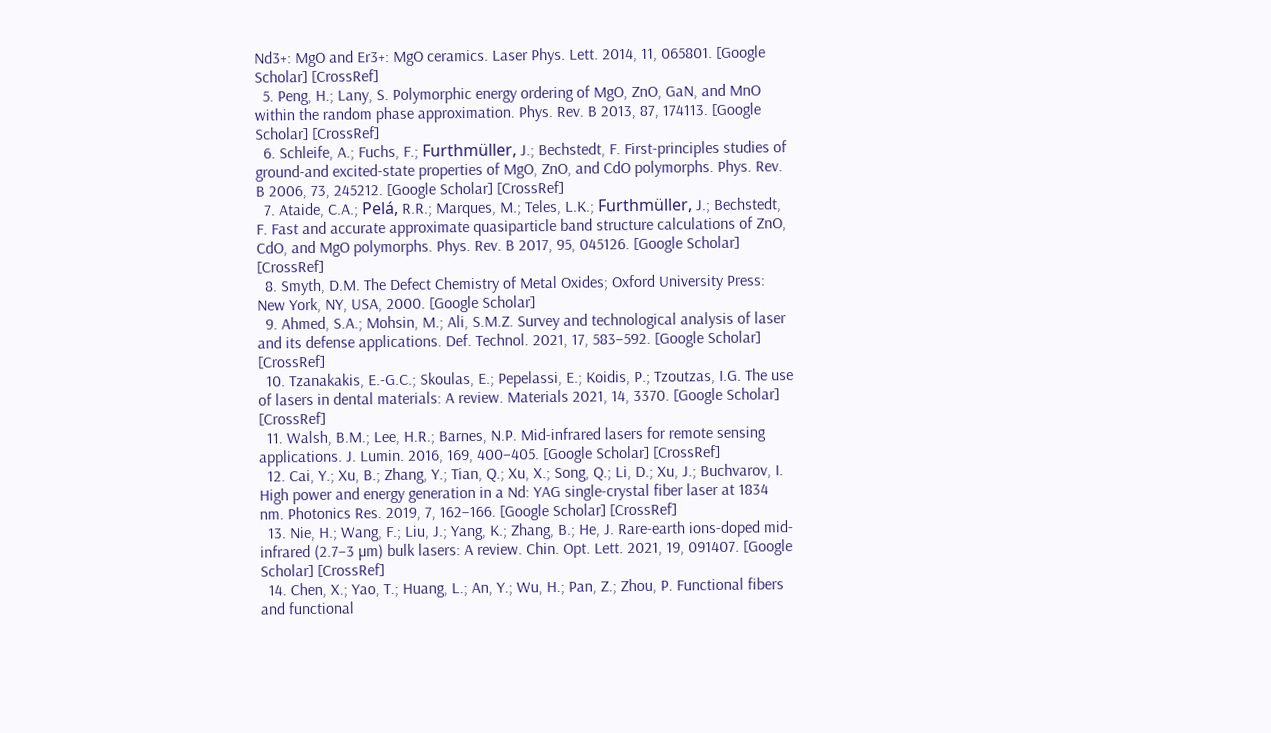Nd3+: MgO and Er3+: MgO ceramics. Laser Phys. Lett. 2014, 11, 065801. [Google Scholar] [CrossRef]
  5. Peng, H.; Lany, S. Polymorphic energy ordering of MgO, ZnO, GaN, and MnO within the random phase approximation. Phys. Rev. B 2013, 87, 174113. [Google Scholar] [CrossRef]
  6. Schleife, A.; Fuchs, F.; Furthmüller, J.; Bechstedt, F. First-principles studies of ground-and excited-state properties of MgO, ZnO, and CdO polymorphs. Phys. Rev. B 2006, 73, 245212. [Google Scholar] [CrossRef]
  7. Ataide, C.A.; Pelá, R.R.; Marques, M.; Teles, L.K.; Furthmüller, J.; Bechstedt, F. Fast and accurate approximate quasiparticle band structure calculations of ZnO, CdO, and MgO polymorphs. Phys. Rev. B 2017, 95, 045126. [Google Scholar] [CrossRef]
  8. Smyth, D.M. The Defect Chemistry of Metal Oxides; Oxford University Press: New York, NY, USA, 2000. [Google Scholar]
  9. Ahmed, S.A.; Mohsin, M.; Ali, S.M.Z. Survey and technological analysis of laser and its defense applications. Def. Technol. 2021, 17, 583–592. [Google Scholar] [CrossRef]
  10. Tzanakakis, E.-G.C.; Skoulas, E.; Pepelassi, E.; Koidis, P.; Tzoutzas, I.G. The use of lasers in dental materials: A review. Materials 2021, 14, 3370. [Google Scholar] [CrossRef]
  11. Walsh, B.M.; Lee, H.R.; Barnes, N.P. Mid-infrared lasers for remote sensing applications. J. Lumin. 2016, 169, 400–405. [Google Scholar] [CrossRef]
  12. Cai, Y.; Xu, B.; Zhang, Y.; Tian, Q.; Xu, X.; Song, Q.; Li, D.; Xu, J.; Buchvarov, I. High power and energy generation in a Nd: YAG single-crystal fiber laser at 1834 nm. Photonics Res. 2019, 7, 162–166. [Google Scholar] [CrossRef]
  13. Nie, H.; Wang, F.; Liu, J.; Yang, K.; Zhang, B.; He, J. Rare-earth ions-doped mid-infrared (2.7–3 µm) bulk lasers: A review. Chin. Opt. Lett. 2021, 19, 091407. [Google Scholar] [CrossRef]
  14. Chen, X.; Yao, T.; Huang, L.; An, Y.; Wu, H.; Pan, Z.; Zhou, P. Functional fibers and functional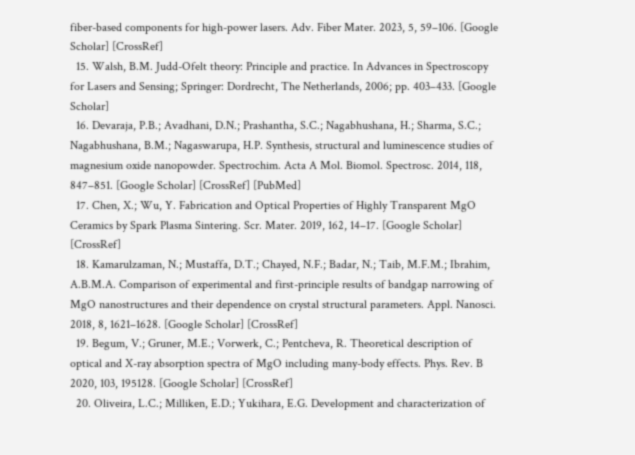fiber-based components for high-power lasers. Adv. Fiber Mater. 2023, 5, 59–106. [Google Scholar] [CrossRef]
  15. Walsh, B.M. Judd-Ofelt theory: Principle and practice. In Advances in Spectroscopy for Lasers and Sensing; Springer: Dordrecht, The Netherlands, 2006; pp. 403–433. [Google Scholar]
  16. Devaraja, P.B.; Avadhani, D.N.; Prashantha, S.C.; Nagabhushana, H.; Sharma, S.C.; Nagabhushana, B.M.; Nagaswarupa, H.P. Synthesis, structural and luminescence studies of magnesium oxide nanopowder. Spectrochim. Acta A Mol. Biomol. Spectrosc. 2014, 118, 847–851. [Google Scholar] [CrossRef] [PubMed]
  17. Chen, X.; Wu, Y. Fabrication and Optical Properties of Highly Transparent MgO Ceramics by Spark Plasma Sintering. Scr. Mater. 2019, 162, 14–17. [Google Scholar] [CrossRef]
  18. Kamarulzaman, N.; Mustaffa, D.T.; Chayed, N.F.; Badar, N.; Taib, M.F.M.; Ibrahim, A.B.M.A. Comparison of experimental and first-principle results of bandgap narrowing of MgO nanostructures and their dependence on crystal structural parameters. Appl. Nanosci. 2018, 8, 1621–1628. [Google Scholar] [CrossRef]
  19. Begum, V.; Gruner, M.E.; Vorwerk, C.; Pentcheva, R. Theoretical description of optical and X-ray absorption spectra of MgO including many-body effects. Phys. Rev. B 2020, 103, 195128. [Google Scholar] [CrossRef]
  20. Oliveira, L.C.; Milliken, E.D.; Yukihara, E.G. Development and characterization of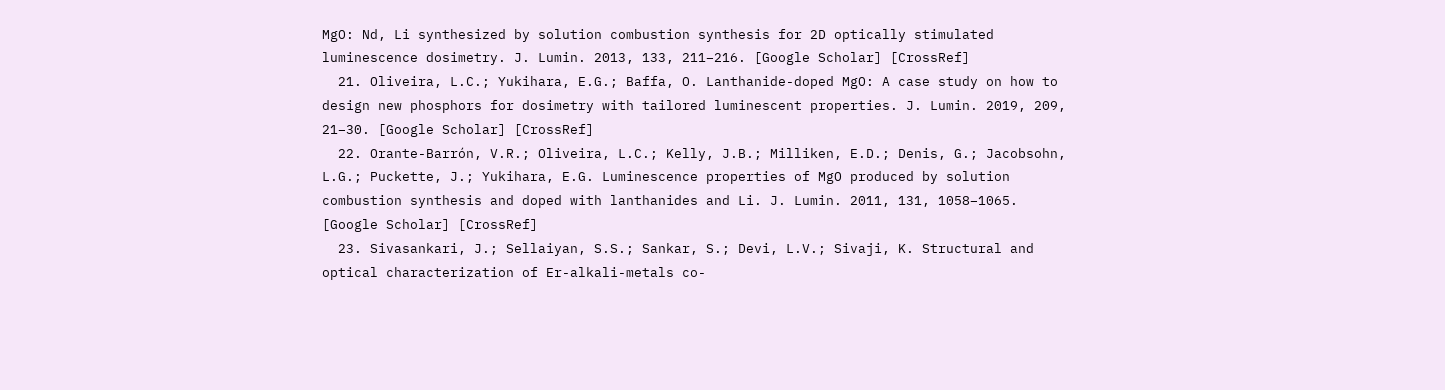MgO: Nd, Li synthesized by solution combustion synthesis for 2D optically stimulated luminescence dosimetry. J. Lumin. 2013, 133, 211–216. [Google Scholar] [CrossRef]
  21. Oliveira, L.C.; Yukihara, E.G.; Baffa, O. Lanthanide-doped MgO: A case study on how to design new phosphors for dosimetry with tailored luminescent properties. J. Lumin. 2019, 209, 21–30. [Google Scholar] [CrossRef]
  22. Orante-Barrón, V.R.; Oliveira, L.C.; Kelly, J.B.; Milliken, E.D.; Denis, G.; Jacobsohn, L.G.; Puckette, J.; Yukihara, E.G. Luminescence properties of MgO produced by solution combustion synthesis and doped with lanthanides and Li. J. Lumin. 2011, 131, 1058–1065. [Google Scholar] [CrossRef]
  23. Sivasankari, J.; Sellaiyan, S.S.; Sankar, S.; Devi, L.V.; Sivaji, K. Structural and optical characterization of Er-alkali-metals co-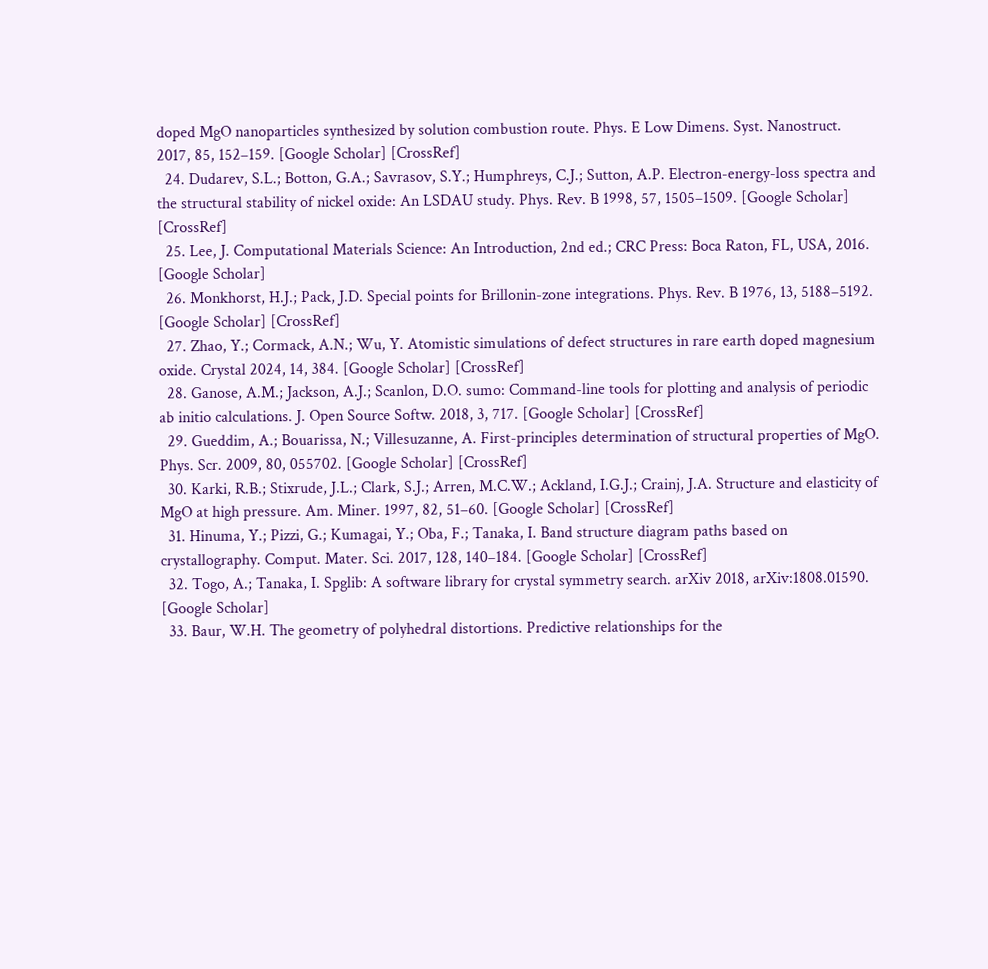doped MgO nanoparticles synthesized by solution combustion route. Phys. E Low Dimens. Syst. Nanostruct. 2017, 85, 152–159. [Google Scholar] [CrossRef]
  24. Dudarev, S.L.; Botton, G.A.; Savrasov, S.Y.; Humphreys, C.J.; Sutton, A.P. Electron-energy-loss spectra and the structural stability of nickel oxide: An LSDAU study. Phys. Rev. B 1998, 57, 1505–1509. [Google Scholar] [CrossRef]
  25. Lee, J. Computational Materials Science: An Introduction, 2nd ed.; CRC Press: Boca Raton, FL, USA, 2016. [Google Scholar]
  26. Monkhorst, H.J.; Pack, J.D. Special points for Brillonin-zone integrations. Phys. Rev. B 1976, 13, 5188–5192. [Google Scholar] [CrossRef]
  27. Zhao, Y.; Cormack, A.N.; Wu, Y. Atomistic simulations of defect structures in rare earth doped magnesium oxide. Crystal 2024, 14, 384. [Google Scholar] [CrossRef]
  28. Ganose, A.M.; Jackson, A.J.; Scanlon, D.O. sumo: Command-line tools for plotting and analysis of periodic ab initio calculations. J. Open Source Softw. 2018, 3, 717. [Google Scholar] [CrossRef]
  29. Gueddim, A.; Bouarissa, N.; Villesuzanne, A. First-principles determination of structural properties of MgO. Phys. Scr. 2009, 80, 055702. [Google Scholar] [CrossRef]
  30. Karki, R.B.; Stixrude, J.L.; Clark, S.J.; Arren, M.C.W.; Ackland, I.G.J.; Crainj, J.A. Structure and elasticity of MgO at high pressure. Am. Miner. 1997, 82, 51–60. [Google Scholar] [CrossRef]
  31. Hinuma, Y.; Pizzi, G.; Kumagai, Y.; Oba, F.; Tanaka, I. Band structure diagram paths based on crystallography. Comput. Mater. Sci. 2017, 128, 140–184. [Google Scholar] [CrossRef]
  32. Togo, A.; Tanaka, I. Spglib: A software library for crystal symmetry search. arXiv 2018, arXiv:1808.01590. [Google Scholar]
  33. Baur, W.H. The geometry of polyhedral distortions. Predictive relationships for the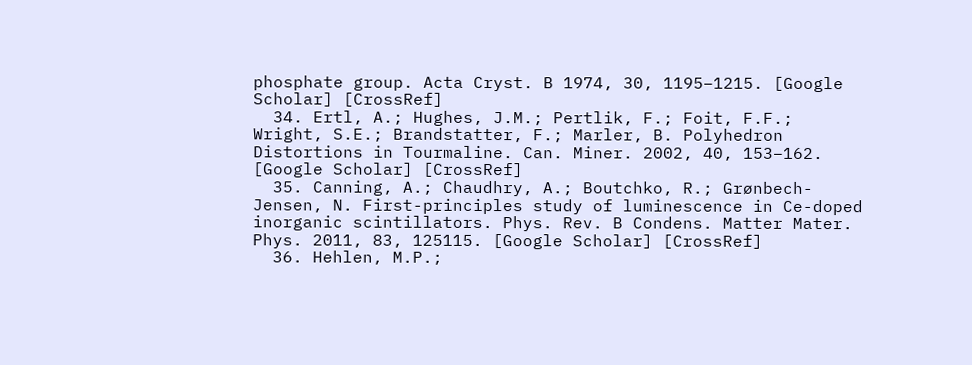phosphate group. Acta Cryst. B 1974, 30, 1195–1215. [Google Scholar] [CrossRef]
  34. Ertl, A.; Hughes, J.M.; Pertlik, F.; Foit, F.F.; Wright, S.E.; Brandstatter, F.; Marler, B. Polyhedron Distortions in Tourmaline. Can. Miner. 2002, 40, 153–162. [Google Scholar] [CrossRef]
  35. Canning, A.; Chaudhry, A.; Boutchko, R.; Grønbech-Jensen, N. First-principles study of luminescence in Ce-doped inorganic scintillators. Phys. Rev. B Condens. Matter Mater. Phys. 2011, 83, 125115. [Google Scholar] [CrossRef]
  36. Hehlen, M.P.;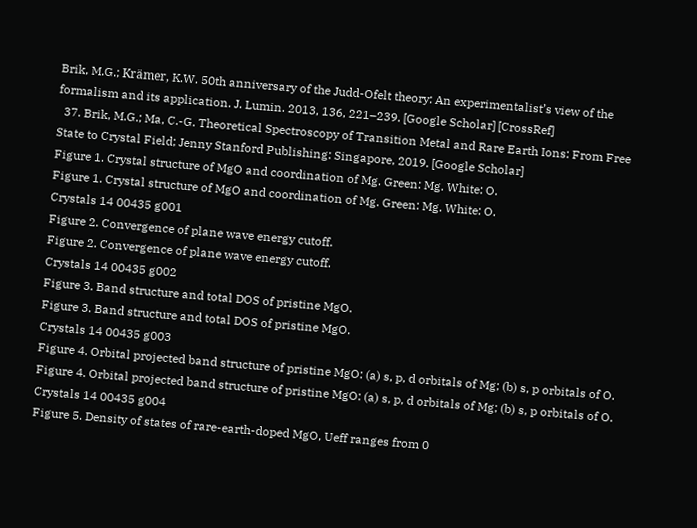Brik, M.G.; Krämer, K.W. 50th anniversary of the Judd-Ofelt theory: An experimentalist’s view of the formalism and its application. J. Lumin. 2013, 136, 221–239. [Google Scholar] [CrossRef]
  37. Brik, M.G.; Ma, C.-G. Theoretical Spectroscopy of Transition Metal and Rare Earth Ions: From Free State to Crystal Field; Jenny Stanford Publishing: Singapore, 2019. [Google Scholar]
Figure 1. Crystal structure of MgO and coordination of Mg. Green: Mg. White: O.
Figure 1. Crystal structure of MgO and coordination of Mg. Green: Mg. White: O.
Crystals 14 00435 g001
Figure 2. Convergence of plane wave energy cutoff.
Figure 2. Convergence of plane wave energy cutoff.
Crystals 14 00435 g002
Figure 3. Band structure and total DOS of pristine MgO.
Figure 3. Band structure and total DOS of pristine MgO.
Crystals 14 00435 g003
Figure 4. Orbital projected band structure of pristine MgO: (a) s, p, d orbitals of Mg; (b) s, p orbitals of O.
Figure 4. Orbital projected band structure of pristine MgO: (a) s, p, d orbitals of Mg; (b) s, p orbitals of O.
Crystals 14 00435 g004
Figure 5. Density of states of rare-earth-doped MgO, Ueff ranges from 0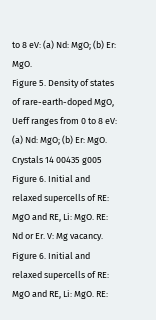to 8 eV: (a) Nd: MgO; (b) Er: MgO.
Figure 5. Density of states of rare-earth-doped MgO, Ueff ranges from 0 to 8 eV: (a) Nd: MgO; (b) Er: MgO.
Crystals 14 00435 g005
Figure 6. Initial and relaxed supercells of RE: MgO and RE, Li: MgO. RE: Nd or Er. V: Mg vacancy.
Figure 6. Initial and relaxed supercells of RE: MgO and RE, Li: MgO. RE: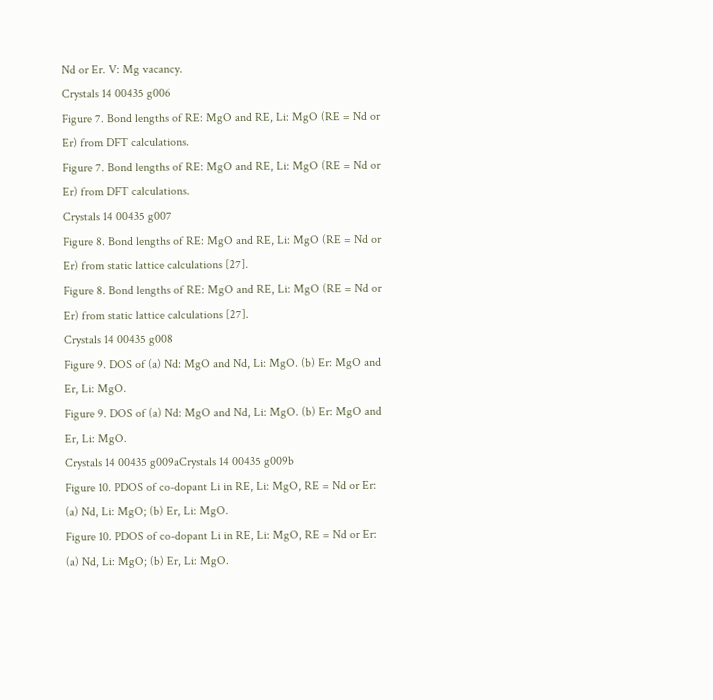Nd or Er. V: Mg vacancy.
Crystals 14 00435 g006
Figure 7. Bond lengths of RE: MgO and RE, Li: MgO (RE = Nd or Er) from DFT calculations.
Figure 7. Bond lengths of RE: MgO and RE, Li: MgO (RE = Nd or Er) from DFT calculations.
Crystals 14 00435 g007
Figure 8. Bond lengths of RE: MgO and RE, Li: MgO (RE = Nd or Er) from static lattice calculations [27].
Figure 8. Bond lengths of RE: MgO and RE, Li: MgO (RE = Nd or Er) from static lattice calculations [27].
Crystals 14 00435 g008
Figure 9. DOS of (a) Nd: MgO and Nd, Li: MgO. (b) Er: MgO and Er, Li: MgO.
Figure 9. DOS of (a) Nd: MgO and Nd, Li: MgO. (b) Er: MgO and Er, Li: MgO.
Crystals 14 00435 g009aCrystals 14 00435 g009b
Figure 10. PDOS of co-dopant Li in RE, Li: MgO, RE = Nd or Er: (a) Nd, Li: MgO; (b) Er, Li: MgO.
Figure 10. PDOS of co-dopant Li in RE, Li: MgO, RE = Nd or Er: (a) Nd, Li: MgO; (b) Er, Li: MgO.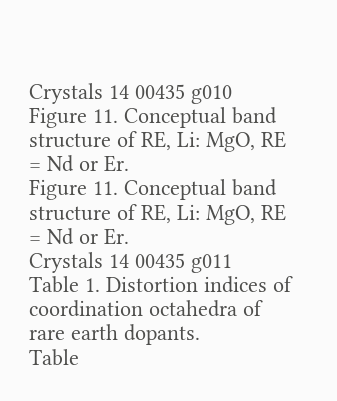Crystals 14 00435 g010
Figure 11. Conceptual band structure of RE, Li: MgO, RE = Nd or Er.
Figure 11. Conceptual band structure of RE, Li: MgO, RE = Nd or Er.
Crystals 14 00435 g011
Table 1. Distortion indices of coordination octahedra of rare earth dopants.
Table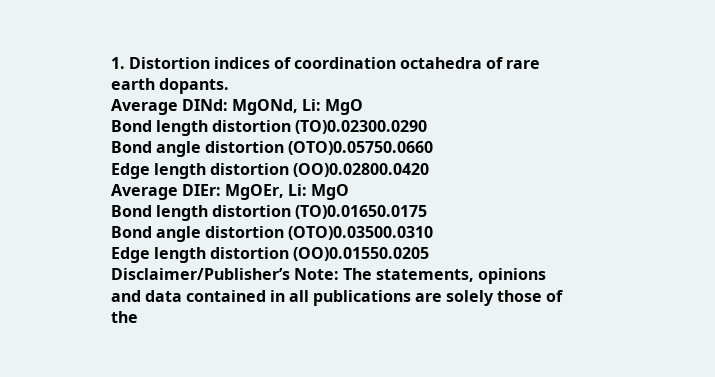1. Distortion indices of coordination octahedra of rare earth dopants.
Average DINd: MgONd, Li: MgO
Bond length distortion (TO)0.02300.0290
Bond angle distortion (OTO)0.05750.0660
Edge length distortion (OO)0.02800.0420
Average DIEr: MgOEr, Li: MgO
Bond length distortion (TO)0.01650.0175
Bond angle distortion (OTO)0.03500.0310
Edge length distortion (OO)0.01550.0205
Disclaimer/Publisher’s Note: The statements, opinions and data contained in all publications are solely those of the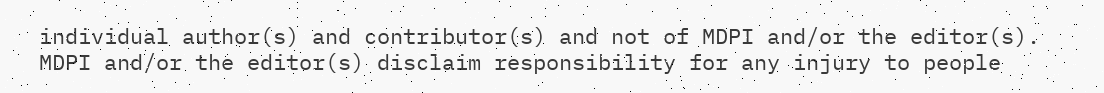individual author(s) and contributor(s) and not of MDPI and/or the editor(s). MDPI and/or the editor(s) disclaim responsibility for any injury to people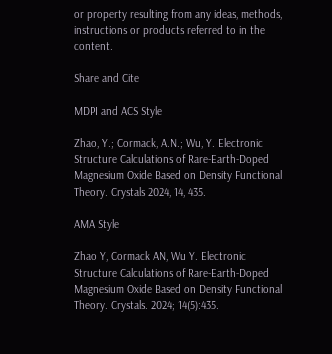or property resulting from any ideas, methods, instructions or products referred to in the content.

Share and Cite

MDPI and ACS Style

Zhao, Y.; Cormack, A.N.; Wu, Y. Electronic Structure Calculations of Rare-Earth-Doped Magnesium Oxide Based on Density Functional Theory. Crystals 2024, 14, 435.

AMA Style

Zhao Y, Cormack AN, Wu Y. Electronic Structure Calculations of Rare-Earth-Doped Magnesium Oxide Based on Density Functional Theory. Crystals. 2024; 14(5):435.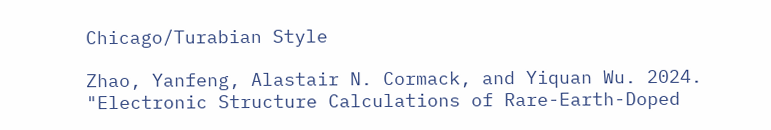Chicago/Turabian Style

Zhao, Yanfeng, Alastair N. Cormack, and Yiquan Wu. 2024. "Electronic Structure Calculations of Rare-Earth-Doped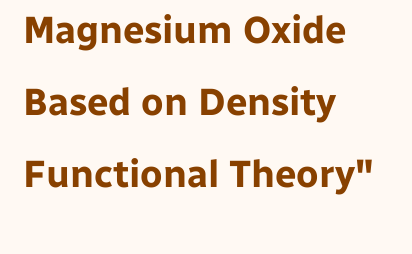Magnesium Oxide Based on Density Functional Theory"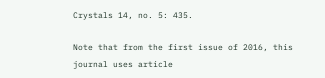Crystals 14, no. 5: 435.

Note that from the first issue of 2016, this journal uses article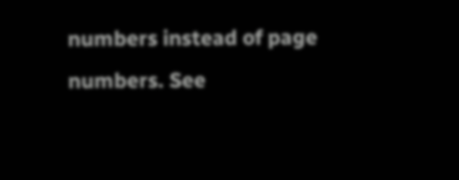numbers instead of page numbers. See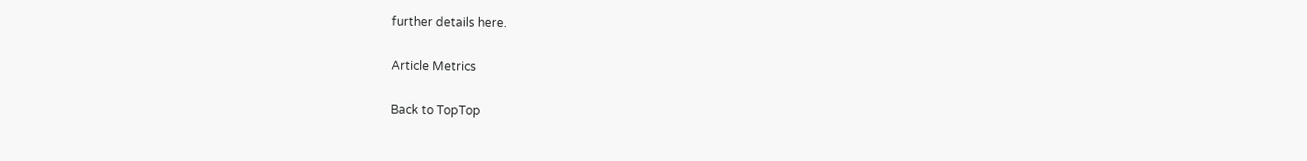further details here.

Article Metrics

Back to TopTop